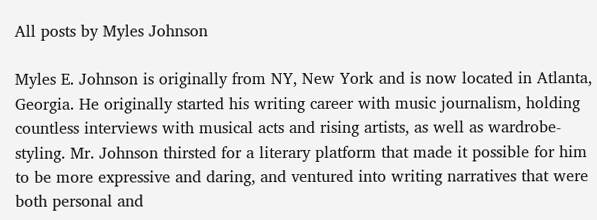All posts by Myles Johnson

Myles E. Johnson is originally from NY, New York and is now located in Atlanta, Georgia. He originally started his writing career with music journalism, holding countless interviews with musical acts and rising artists, as well as wardrobe-styling. Mr. Johnson thirsted for a literary platform that made it possible for him to be more expressive and daring, and ventured into writing narratives that were both personal and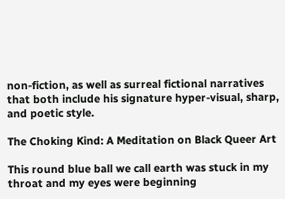non-fiction, as well as surreal fictional narratives that both include his signature hyper-visual, sharp, and poetic style.

The Choking Kind: A Meditation on Black Queer Art

This round blue ball we call earth was stuck in my throat and my eyes were beginning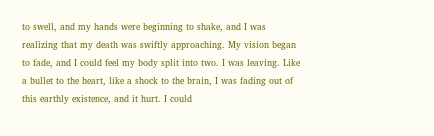to swell, and my hands were beginning to shake, and I was realizing that my death was swiftly approaching. My vision began to fade, and I could feel my body split into two. I was leaving. Like a bullet to the heart, like a shock to the brain, I was fading out of this earthly existence, and it hurt. I could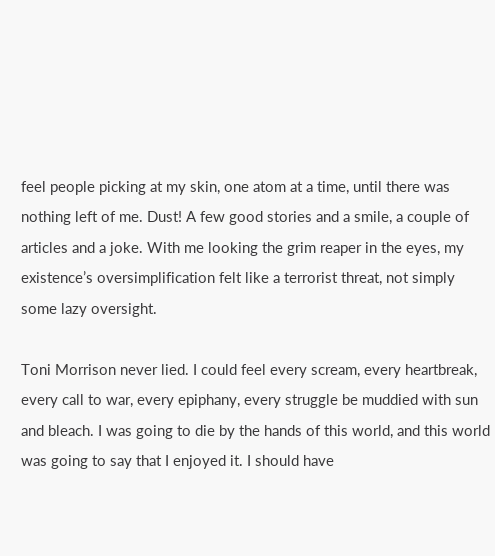feel people picking at my skin, one atom at a time, until there was nothing left of me. Dust! A few good stories and a smile, a couple of articles and a joke. With me looking the grim reaper in the eyes, my existence’s oversimplification felt like a terrorist threat, not simply some lazy oversight.

Toni Morrison never lied. I could feel every scream, every heartbreak, every call to war, every epiphany, every struggle be muddied with sun and bleach. I was going to die by the hands of this world, and this world was going to say that I enjoyed it. I should have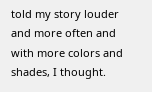told my story louder and more often and with more colors and shades, I thought.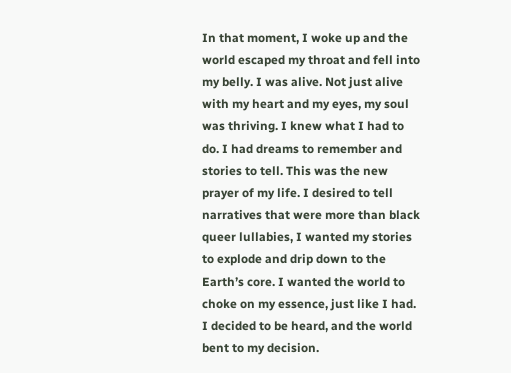In that moment, I woke up and the world escaped my throat and fell into my belly. I was alive. Not just alive with my heart and my eyes, my soul was thriving. I knew what I had to do. I had dreams to remember and stories to tell. This was the new prayer of my life. I desired to tell narratives that were more than black queer lullabies, I wanted my stories to explode and drip down to the Earth’s core. I wanted the world to choke on my essence, just like I had. I decided to be heard, and the world bent to my decision.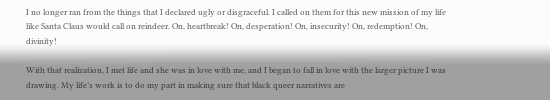I no longer ran from the things that I declared ugly or disgraceful. I called on them for this new mission of my life like Santa Claus would call on reindeer. On, heartbreak! On, desperation! On, insecurity! On, redemption! On, divinity!

With that realization, I met life and she was in love with me, and I began to fall in love with the larger picture I was drawing. My life’s work is to do my part in making sure that black queer narratives are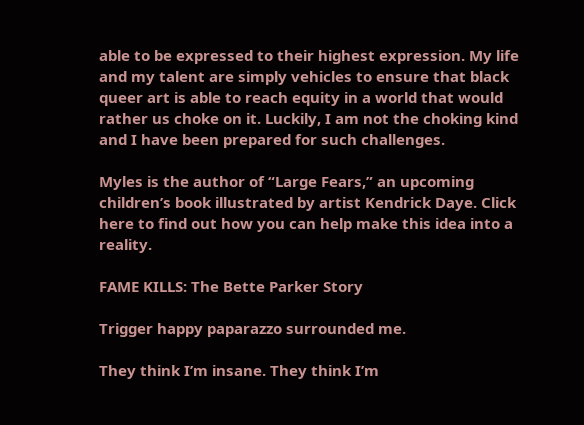able to be expressed to their highest expression. My life and my talent are simply vehicles to ensure that black queer art is able to reach equity in a world that would rather us choke on it. Luckily, I am not the choking kind and I have been prepared for such challenges.

Myles is the author of “Large Fears,” an upcoming children’s book illustrated by artist Kendrick Daye. Click here to find out how you can help make this idea into a reality.

FAME KILLS: The Bette Parker Story

Trigger happy paparazzo surrounded me.

They think I’m insane. They think I’m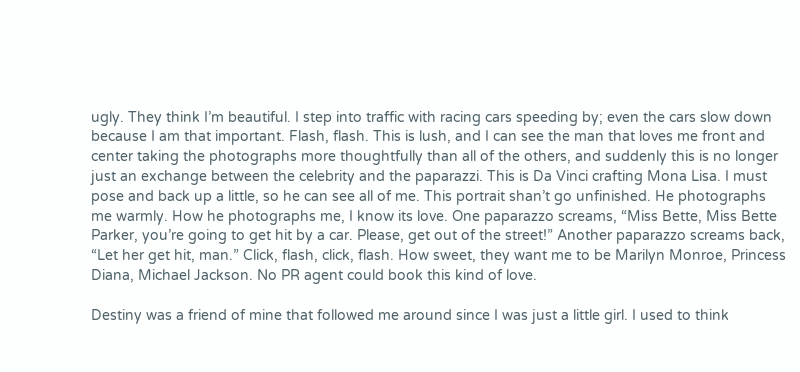ugly. They think I’m beautiful. I step into traffic with racing cars speeding by; even the cars slow down because I am that important. Flash, flash. This is lush, and I can see the man that loves me front and center taking the photographs more thoughtfully than all of the others, and suddenly this is no longer just an exchange between the celebrity and the paparazzi. This is Da Vinci crafting Mona Lisa. I must pose and back up a little, so he can see all of me. This portrait shan’t go unfinished. He photographs me warmly. How he photographs me, I know its love. One paparazzo screams, “Miss Bette, Miss Bette Parker, you’re going to get hit by a car. Please, get out of the street!” Another paparazzo screams back, “Let her get hit, man.” Click, flash, click, flash. How sweet, they want me to be Marilyn Monroe, Princess Diana, Michael Jackson. No PR agent could book this kind of love.

Destiny was a friend of mine that followed me around since I was just a little girl. I used to think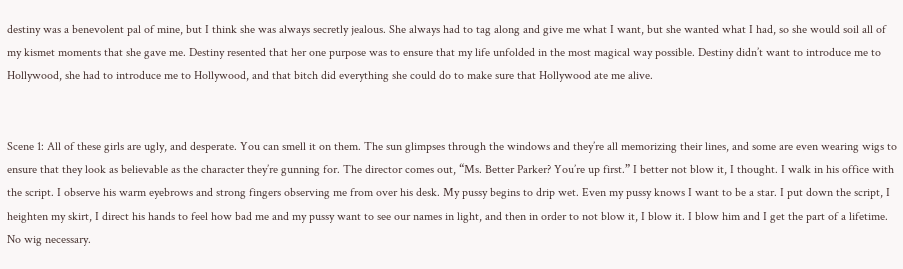destiny was a benevolent pal of mine, but I think she was always secretly jealous. She always had to tag along and give me what I want, but she wanted what I had, so she would soil all of my kismet moments that she gave me. Destiny resented that her one purpose was to ensure that my life unfolded in the most magical way possible. Destiny didn’t want to introduce me to Hollywood, she had to introduce me to Hollywood, and that bitch did everything she could do to make sure that Hollywood ate me alive.


Scene 1: All of these girls are ugly, and desperate. You can smell it on them. The sun glimpses through the windows and they’re all memorizing their lines, and some are even wearing wigs to ensure that they look as believable as the character they’re gunning for. The director comes out, “Ms. Better Parker? You’re up first.” I better not blow it, I thought. I walk in his office with the script. I observe his warm eyebrows and strong fingers observing me from over his desk. My pussy begins to drip wet. Even my pussy knows I want to be a star. I put down the script, I heighten my skirt, I direct his hands to feel how bad me and my pussy want to see our names in light, and then in order to not blow it, I blow it. I blow him and I get the part of a lifetime. No wig necessary.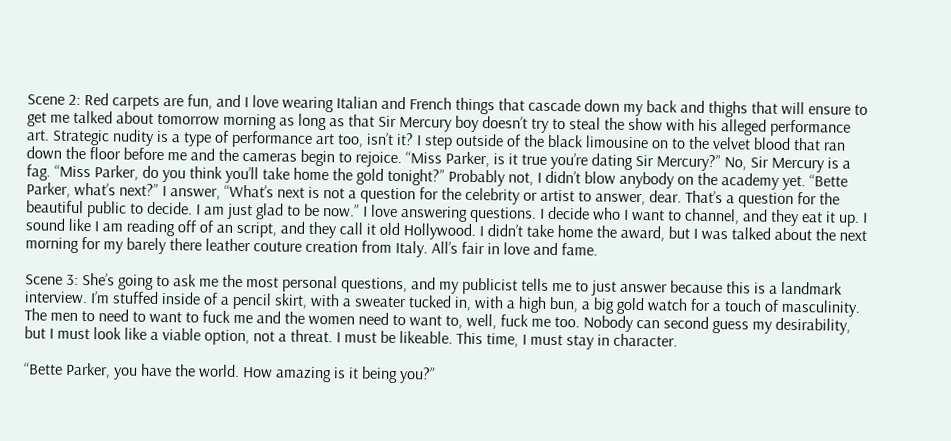Scene 2: Red carpets are fun, and I love wearing Italian and French things that cascade down my back and thighs that will ensure to get me talked about tomorrow morning as long as that Sir Mercury boy doesn’t try to steal the show with his alleged performance art. Strategic nudity is a type of performance art too, isn’t it? I step outside of the black limousine on to the velvet blood that ran down the floor before me and the cameras begin to rejoice. “Miss Parker, is it true you’re dating Sir Mercury?” No, Sir Mercury is a fag. “Miss Parker, do you think you’ll take home the gold tonight?” Probably not, I didn’t blow anybody on the academy yet. “Bette Parker, what’s next?” I answer, “What’s next is not a question for the celebrity or artist to answer, dear. That’s a question for the beautiful public to decide. I am just glad to be now.” I love answering questions. I decide who I want to channel, and they eat it up. I sound like I am reading off of an script, and they call it old Hollywood. I didn’t take home the award, but I was talked about the next morning for my barely there leather couture creation from Italy. All’s fair in love and fame.

Scene 3: She’s going to ask me the most personal questions, and my publicist tells me to just answer because this is a landmark interview. I’m stuffed inside of a pencil skirt, with a sweater tucked in, with a high bun, a big gold watch for a touch of masculinity. The men to need to want to fuck me and the women need to want to, well, fuck me too. Nobody can second guess my desirability, but I must look like a viable option, not a threat. I must be likeable. This time, I must stay in character.

“Bette Parker, you have the world. How amazing is it being you?”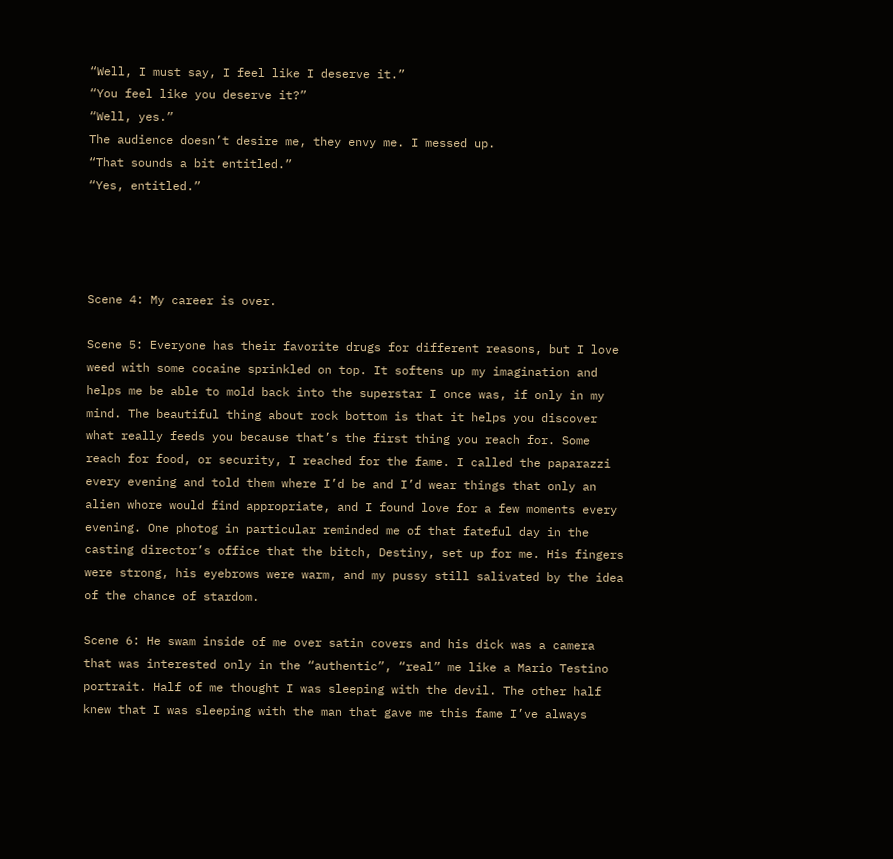“Well, I must say, I feel like I deserve it.”
“You feel like you deserve it?”
“Well, yes.”
The audience doesn’t desire me, they envy me. I messed up.
“That sounds a bit entitled.”
“Yes, entitled.”




Scene 4: My career is over.

Scene 5: Everyone has their favorite drugs for different reasons, but I love weed with some cocaine sprinkled on top. It softens up my imagination and helps me be able to mold back into the superstar I once was, if only in my mind. The beautiful thing about rock bottom is that it helps you discover what really feeds you because that’s the first thing you reach for. Some reach for food, or security, I reached for the fame. I called the paparazzi every evening and told them where I’d be and I’d wear things that only an alien whore would find appropriate, and I found love for a few moments every evening. One photog in particular reminded me of that fateful day in the casting director’s office that the bitch, Destiny, set up for me. His fingers were strong, his eyebrows were warm, and my pussy still salivated by the idea of the chance of stardom.

Scene 6: He swam inside of me over satin covers and his dick was a camera that was interested only in the “authentic”, “real” me like a Mario Testino portrait. Half of me thought I was sleeping with the devil. The other half knew that I was sleeping with the man that gave me this fame I’ve always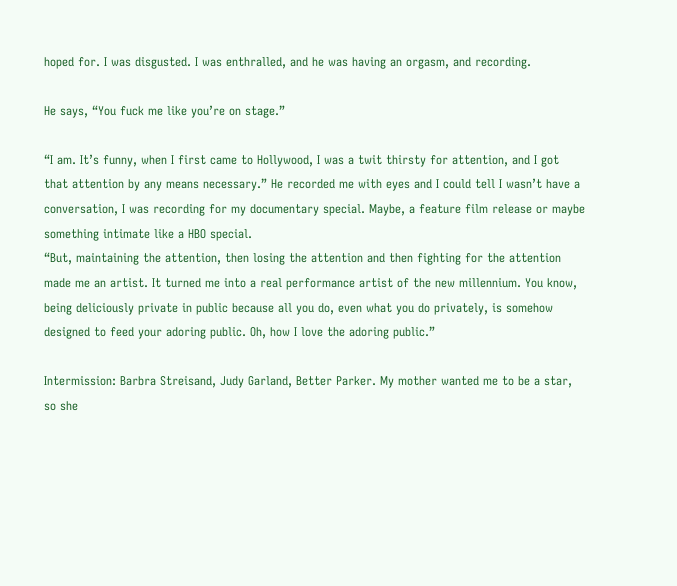hoped for. I was disgusted. I was enthralled, and he was having an orgasm, and recording.

He says, “You fuck me like you’re on stage.”

“I am. It’s funny, when I first came to Hollywood, I was a twit thirsty for attention, and I got that attention by any means necessary.” He recorded me with eyes and I could tell I wasn’t have a conversation, I was recording for my documentary special. Maybe, a feature film release or maybe something intimate like a HBO special.
“But, maintaining the attention, then losing the attention and then fighting for the attention made me an artist. It turned me into a real performance artist of the new millennium. You know, being deliciously private in public because all you do, even what you do privately, is somehow designed to feed your adoring public. Oh, how I love the adoring public.”

Intermission: Barbra Streisand, Judy Garland, Better Parker. My mother wanted me to be a star, so she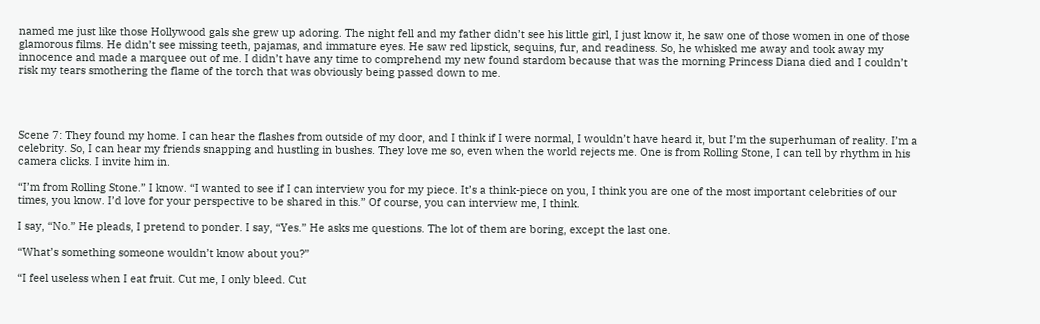named me just like those Hollywood gals she grew up adoring. The night fell and my father didn’t see his little girl, I just know it, he saw one of those women in one of those glamorous films. He didn’t see missing teeth, pajamas, and immature eyes. He saw red lipstick, sequins, fur, and readiness. So, he whisked me away and took away my innocence and made a marquee out of me. I didn’t have any time to comprehend my new found stardom because that was the morning Princess Diana died and I couldn’t risk my tears smothering the flame of the torch that was obviously being passed down to me.




Scene 7: They found my home. I can hear the flashes from outside of my door, and I think if I were normal, I wouldn’t have heard it, but I’m the superhuman of reality. I’m a celebrity. So, I can hear my friends snapping and hustling in bushes. They love me so, even when the world rejects me. One is from Rolling Stone, I can tell by rhythm in his camera clicks. I invite him in.

“I’m from Rolling Stone.” I know. “I wanted to see if I can interview you for my piece. It’s a think-piece on you, I think you are one of the most important celebrities of our times, you know. I’d love for your perspective to be shared in this.” Of course, you can interview me, I think.

I say, “No.” He pleads, I pretend to ponder. I say, “Yes.” He asks me questions. The lot of them are boring, except the last one.

“What’s something someone wouldn’t know about you?”

“I feel useless when I eat fruit. Cut me, I only bleed. Cut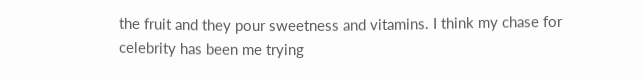the fruit and they pour sweetness and vitamins. I think my chase for celebrity has been me trying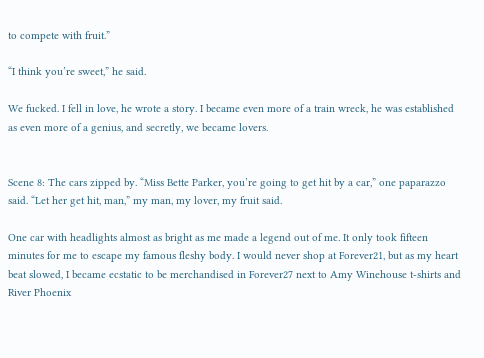to compete with fruit.”

“I think you’re sweet,” he said.

We fucked. I fell in love, he wrote a story. I became even more of a train wreck, he was established as even more of a genius, and secretly, we became lovers.


Scene 8: The cars zipped by. “Miss Bette Parker, you’re going to get hit by a car,” one paparazzo said. “Let her get hit, man,” my man, my lover, my fruit said.

One car with headlights almost as bright as me made a legend out of me. It only took fifteen minutes for me to escape my famous fleshy body. I would never shop at Forever21, but as my heart beat slowed, I became ecstatic to be merchandised in Forever27 next to Amy Winehouse t-shirts and River Phoenix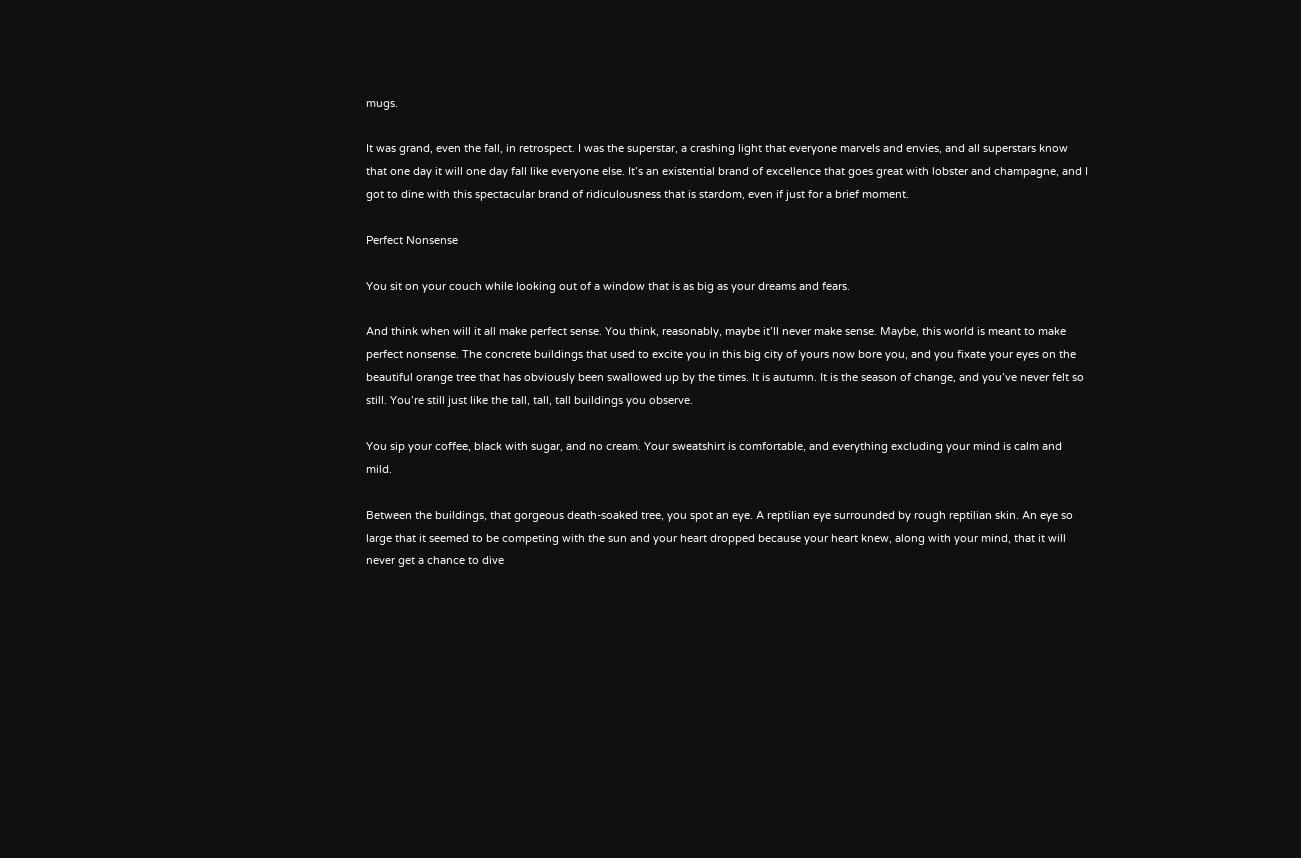mugs.

It was grand, even the fall, in retrospect. I was the superstar, a crashing light that everyone marvels and envies, and all superstars know that one day it will one day fall like everyone else. It’s an existential brand of excellence that goes great with lobster and champagne, and I got to dine with this spectacular brand of ridiculousness that is stardom, even if just for a brief moment.

Perfect Nonsense

You sit on your couch while looking out of a window that is as big as your dreams and fears.

And think when will it all make perfect sense. You think, reasonably, maybe it’ll never make sense. Maybe, this world is meant to make perfect nonsense. The concrete buildings that used to excite you in this big city of yours now bore you, and you fixate your eyes on the beautiful orange tree that has obviously been swallowed up by the times. It is autumn. It is the season of change, and you’ve never felt so still. You’re still just like the tall, tall, tall buildings you observe.

You sip your coffee, black with sugar, and no cream. Your sweatshirt is comfortable, and everything excluding your mind is calm and mild.

Between the buildings, that gorgeous death-soaked tree, you spot an eye. A reptilian eye surrounded by rough reptilian skin. An eye so large that it seemed to be competing with the sun and your heart dropped because your heart knew, along with your mind, that it will never get a chance to dive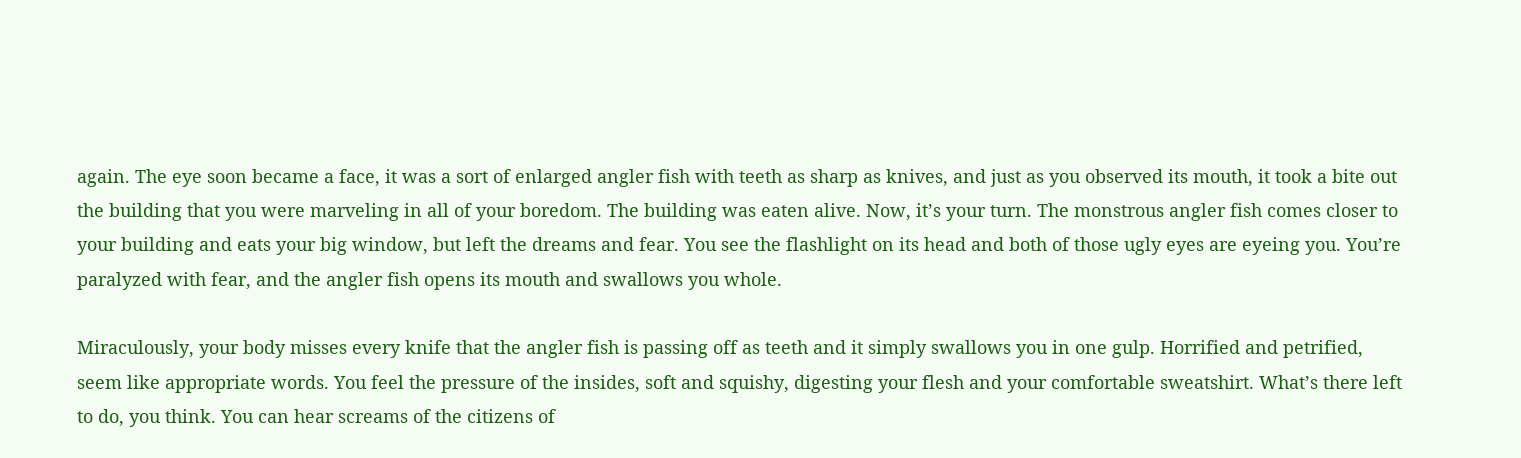again. The eye soon became a face, it was a sort of enlarged angler fish with teeth as sharp as knives, and just as you observed its mouth, it took a bite out the building that you were marveling in all of your boredom. The building was eaten alive. Now, it’s your turn. The monstrous angler fish comes closer to your building and eats your big window, but left the dreams and fear. You see the flashlight on its head and both of those ugly eyes are eyeing you. You’re paralyzed with fear, and the angler fish opens its mouth and swallows you whole.

Miraculously, your body misses every knife that the angler fish is passing off as teeth and it simply swallows you in one gulp. Horrified and petrified, seem like appropriate words. You feel the pressure of the insides, soft and squishy, digesting your flesh and your comfortable sweatshirt. What’s there left to do, you think. You can hear screams of the citizens of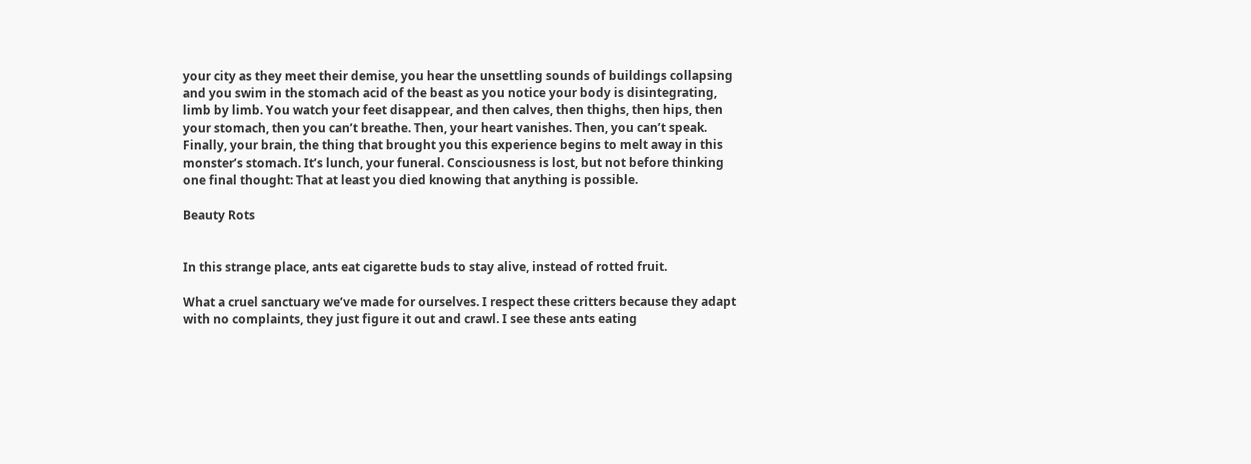your city as they meet their demise, you hear the unsettling sounds of buildings collapsing and you swim in the stomach acid of the beast as you notice your body is disintegrating, limb by limb. You watch your feet disappear, and then calves, then thighs, then hips, then your stomach, then you can’t breathe. Then, your heart vanishes. Then, you can’t speak. Finally, your brain, the thing that brought you this experience begins to melt away in this monster’s stomach. It’s lunch, your funeral. Consciousness is lost, but not before thinking one final thought: That at least you died knowing that anything is possible.

Beauty Rots


In this strange place, ants eat cigarette buds to stay alive, instead of rotted fruit.

What a cruel sanctuary we’ve made for ourselves. I respect these critters because they adapt with no complaints, they just figure it out and crawl. I see these ants eating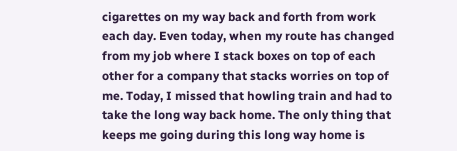cigarettes on my way back and forth from work each day. Even today, when my route has changed from my job where I stack boxes on top of each other for a company that stacks worries on top of me. Today, I missed that howling train and had to take the long way back home. The only thing that keeps me going during this long way home is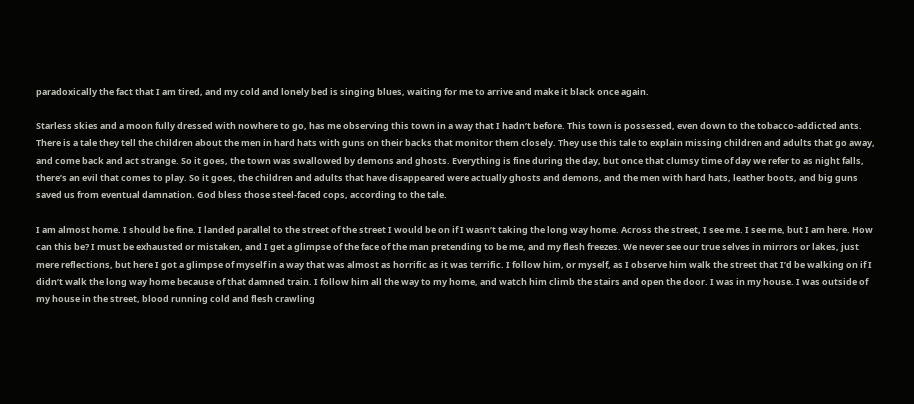paradoxically the fact that I am tired, and my cold and lonely bed is singing blues, waiting for me to arrive and make it black once again.

Starless skies and a moon fully dressed with nowhere to go, has me observing this town in a way that I hadn’t before. This town is possessed, even down to the tobacco-addicted ants. There is a tale they tell the children about the men in hard hats with guns on their backs that monitor them closely. They use this tale to explain missing children and adults that go away, and come back and act strange. So it goes, the town was swallowed by demons and ghosts. Everything is fine during the day, but once that clumsy time of day we refer to as night falls, there’s an evil that comes to play. So it goes, the children and adults that have disappeared were actually ghosts and demons, and the men with hard hats, leather boots, and big guns saved us from eventual damnation. God bless those steel-faced cops, according to the tale.

I am almost home. I should be fine. I landed parallel to the street of the street I would be on if I wasn’t taking the long way home. Across the street, I see me. I see me, but I am here. How can this be? I must be exhausted or mistaken, and I get a glimpse of the face of the man pretending to be me, and my flesh freezes. We never see our true selves in mirrors or lakes, just mere reflections, but here I got a glimpse of myself in a way that was almost as horrific as it was terrific. I follow him, or myself, as I observe him walk the street that I’d be walking on if I didn’t walk the long way home because of that damned train. I follow him all the way to my home, and watch him climb the stairs and open the door. I was in my house. I was outside of my house in the street, blood running cold and flesh crawling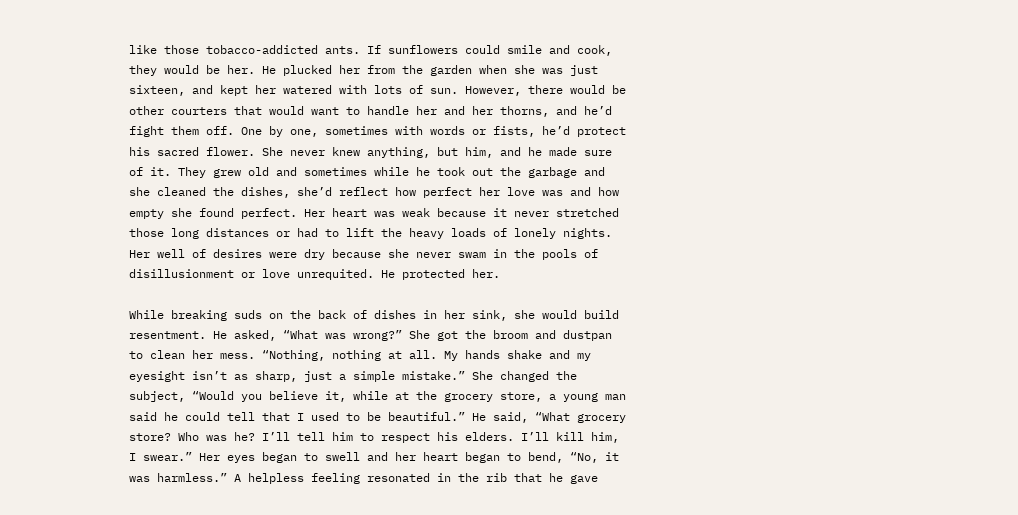like those tobacco-addicted ants. If sunflowers could smile and cook, they would be her. He plucked her from the garden when she was just sixteen, and kept her watered with lots of sun. However, there would be other courters that would want to handle her and her thorns, and he’d fight them off. One by one, sometimes with words or fists, he’d protect his sacred flower. She never knew anything, but him, and he made sure of it. They grew old and sometimes while he took out the garbage and she cleaned the dishes, she’d reflect how perfect her love was and how empty she found perfect. Her heart was weak because it never stretched those long distances or had to lift the heavy loads of lonely nights. Her well of desires were dry because she never swam in the pools of disillusionment or love unrequited. He protected her.

While breaking suds on the back of dishes in her sink, she would build resentment. He asked, “What was wrong?” She got the broom and dustpan to clean her mess. “Nothing, nothing at all. My hands shake and my eyesight isn’t as sharp, just a simple mistake.” She changed the subject, “Would you believe it, while at the grocery store, a young man said he could tell that I used to be beautiful.” He said, “What grocery store? Who was he? I’ll tell him to respect his elders. I’ll kill him, I swear.” Her eyes began to swell and her heart began to bend, “No, it was harmless.” A helpless feeling resonated in the rib that he gave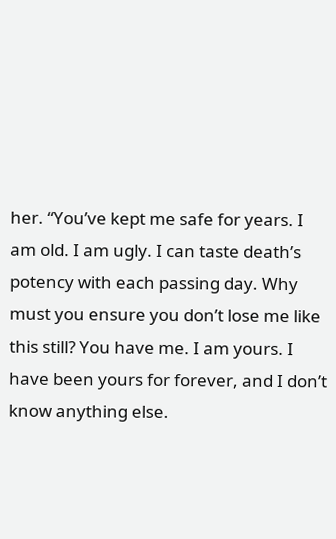her. “You’ve kept me safe for years. I am old. I am ugly. I can taste death’s potency with each passing day. Why must you ensure you don’t lose me like this still? You have me. I am yours. I have been yours for forever, and I don’t know anything else.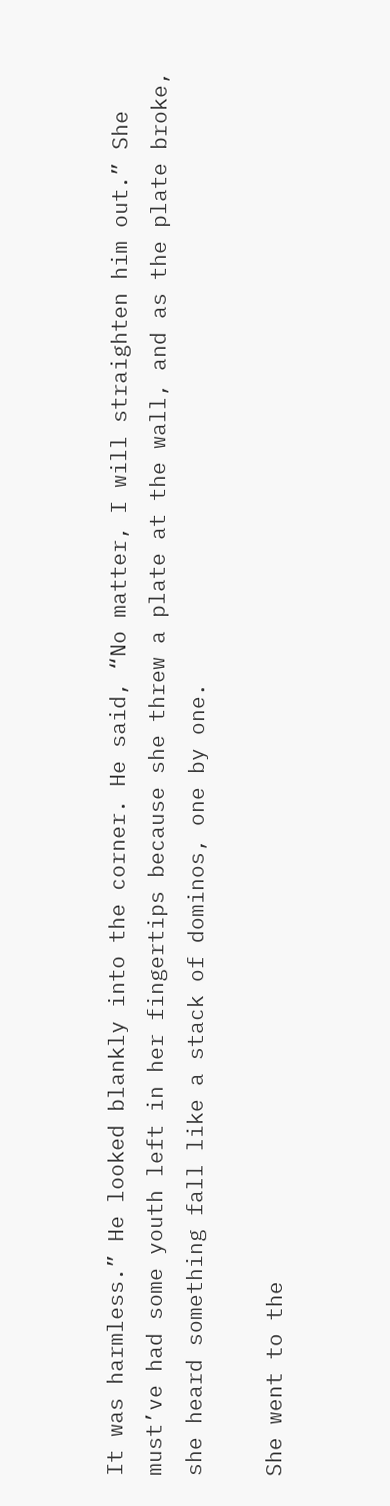It was harmless.” He looked blankly into the corner. He said, “No matter, I will straighten him out.” She must’ve had some youth left in her fingertips because she threw a plate at the wall, and as the plate broke, she heard something fall like a stack of dominos, one by one.

She went to the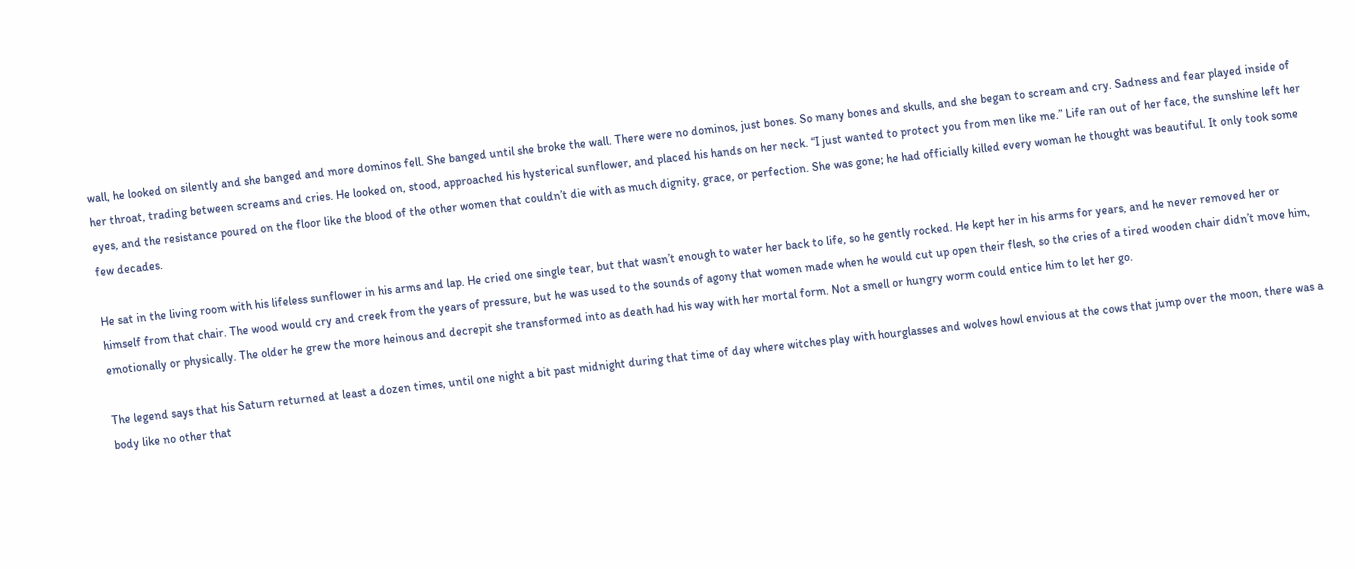wall, he looked on silently and she banged and more dominos fell. She banged until she broke the wall. There were no dominos, just bones. So many bones and skulls, and she began to scream and cry. Sadness and fear played inside of her throat, trading between screams and cries. He looked on, stood, approached his hysterical sunflower, and placed his hands on her neck. “I just wanted to protect you from men like me.” Life ran out of her face, the sunshine left her eyes, and the resistance poured on the floor like the blood of the other women that couldn’t die with as much dignity, grace, or perfection. She was gone; he had officially killed every woman he thought was beautiful. It only took some few decades.

He sat in the living room with his lifeless sunflower in his arms and lap. He cried one single tear, but that wasn’t enough to water her back to life, so he gently rocked. He kept her in his arms for years, and he never removed her or himself from that chair. The wood would cry and creek from the years of pressure, but he was used to the sounds of agony that women made when he would cut up open their flesh, so the cries of a tired wooden chair didn’t move him, emotionally or physically. The older he grew the more heinous and decrepit she transformed into as death had his way with her mortal form. Not a smell or hungry worm could entice him to let her go.

The legend says that his Saturn returned at least a dozen times, until one night a bit past midnight during that time of day where witches play with hourglasses and wolves howl envious at the cows that jump over the moon, there was a body like no other that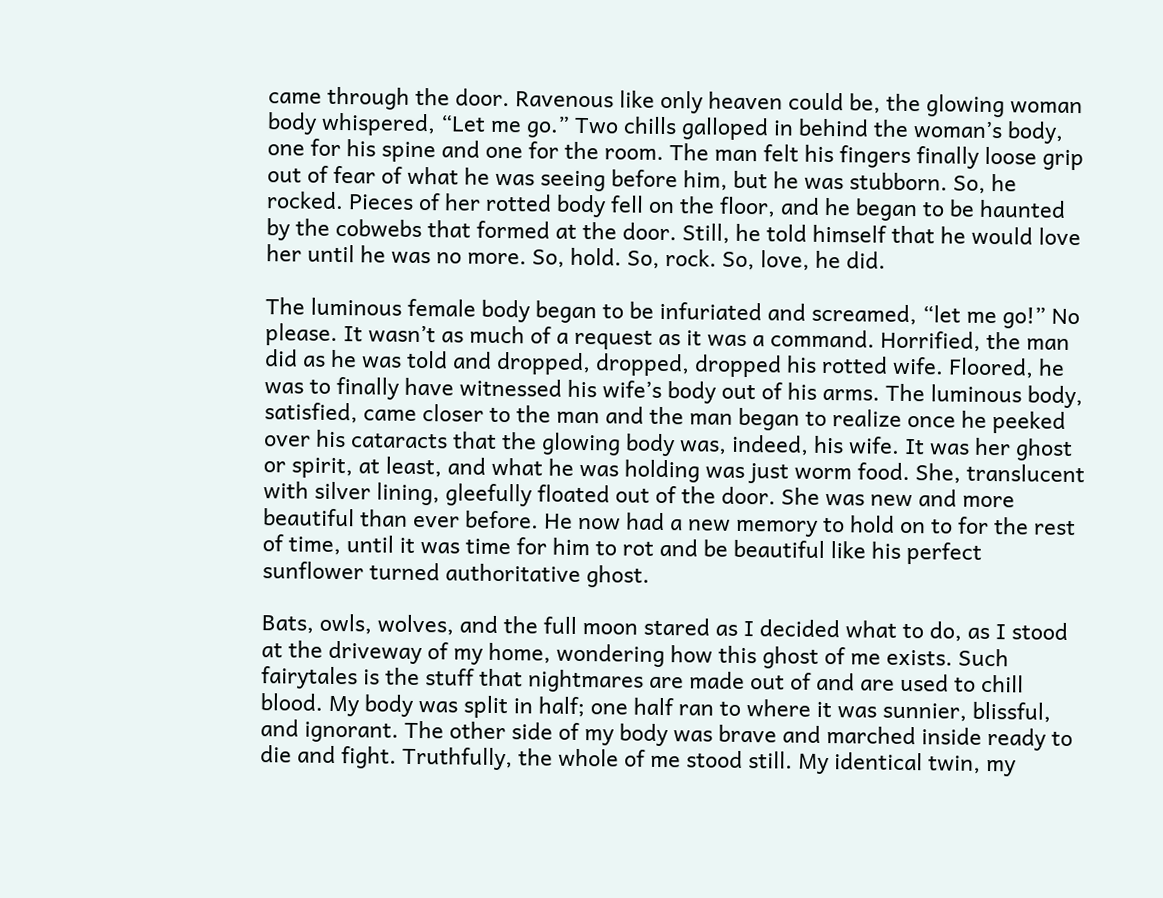came through the door. Ravenous like only heaven could be, the glowing woman body whispered, “Let me go.” Two chills galloped in behind the woman’s body, one for his spine and one for the room. The man felt his fingers finally loose grip out of fear of what he was seeing before him, but he was stubborn. So, he rocked. Pieces of her rotted body fell on the floor, and he began to be haunted by the cobwebs that formed at the door. Still, he told himself that he would love her until he was no more. So, hold. So, rock. So, love, he did.

The luminous female body began to be infuriated and screamed, “let me go!” No please. It wasn’t as much of a request as it was a command. Horrified, the man did as he was told and dropped, dropped, dropped his rotted wife. Floored, he was to finally have witnessed his wife’s body out of his arms. The luminous body, satisfied, came closer to the man and the man began to realize once he peeked over his cataracts that the glowing body was, indeed, his wife. It was her ghost or spirit, at least, and what he was holding was just worm food. She, translucent with silver lining, gleefully floated out of the door. She was new and more beautiful than ever before. He now had a new memory to hold on to for the rest of time, until it was time for him to rot and be beautiful like his perfect sunflower turned authoritative ghost.

Bats, owls, wolves, and the full moon stared as I decided what to do, as I stood at the driveway of my home, wondering how this ghost of me exists. Such fairytales is the stuff that nightmares are made out of and are used to chill blood. My body was split in half; one half ran to where it was sunnier, blissful, and ignorant. The other side of my body was brave and marched inside ready to die and fight. Truthfully, the whole of me stood still. My identical twin, my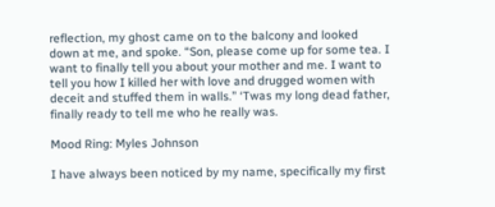reflection, my ghost came on to the balcony and looked down at me, and spoke. “Son, please come up for some tea. I want to finally tell you about your mother and me. I want to tell you how I killed her with love and drugged women with deceit and stuffed them in walls.” ‘Twas my long dead father, finally ready to tell me who he really was.

Mood Ring: Myles Johnson

I have always been noticed by my name, specifically my first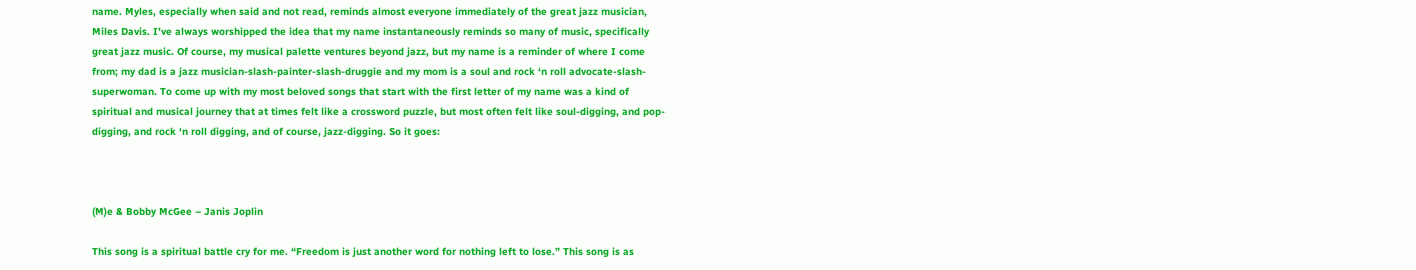name. Myles, especially when said and not read, reminds almost everyone immediately of the great jazz musician, Miles Davis. I’ve always worshipped the idea that my name instantaneously reminds so many of music, specifically great jazz music. Of course, my musical palette ventures beyond jazz, but my name is a reminder of where I come from; my dad is a jazz musician-slash-painter-slash-druggie and my mom is a soul and rock ‘n roll advocate-slash-superwoman. To come up with my most beloved songs that start with the first letter of my name was a kind of spiritual and musical journey that at times felt like a crossword puzzle, but most often felt like soul-digging, and pop-digging, and rock ‘n roll digging, and of course, jazz-digging. So it goes:



(M)e & Bobby McGee – Janis Joplin

This song is a spiritual battle cry for me. “Freedom is just another word for nothing left to lose.” This song is as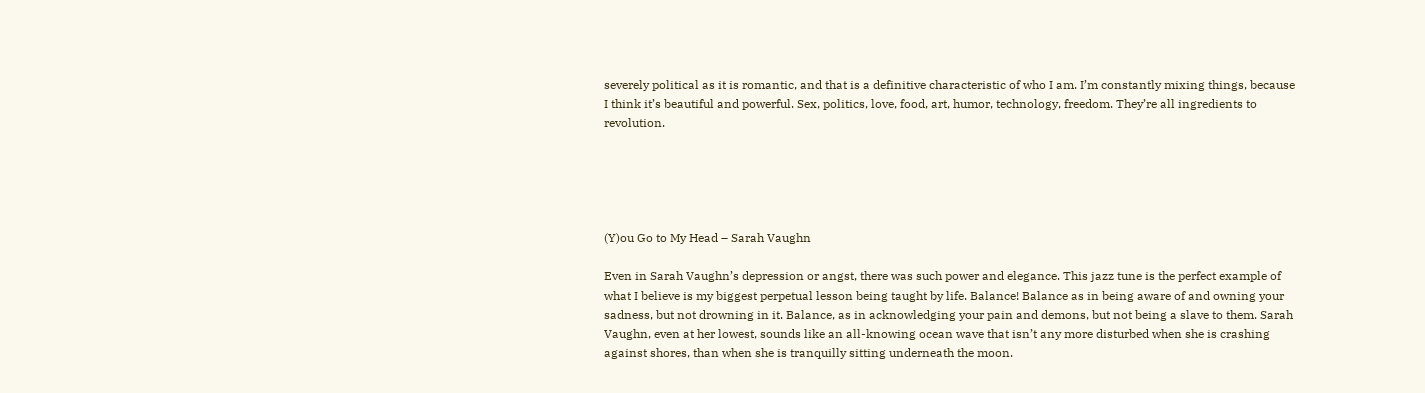severely political as it is romantic, and that is a definitive characteristic of who I am. I’m constantly mixing things, because I think it’s beautiful and powerful. Sex, politics, love, food, art, humor, technology, freedom. They’re all ingredients to revolution.





(Y)ou Go to My Head – Sarah Vaughn

Even in Sarah Vaughn’s depression or angst, there was such power and elegance. This jazz tune is the perfect example of what I believe is my biggest perpetual lesson being taught by life. Balance! Balance as in being aware of and owning your sadness, but not drowning in it. Balance, as in acknowledging your pain and demons, but not being a slave to them. Sarah Vaughn, even at her lowest, sounds like an all-knowing ocean wave that isn’t any more disturbed when she is crashing against shores, than when she is tranquilly sitting underneath the moon.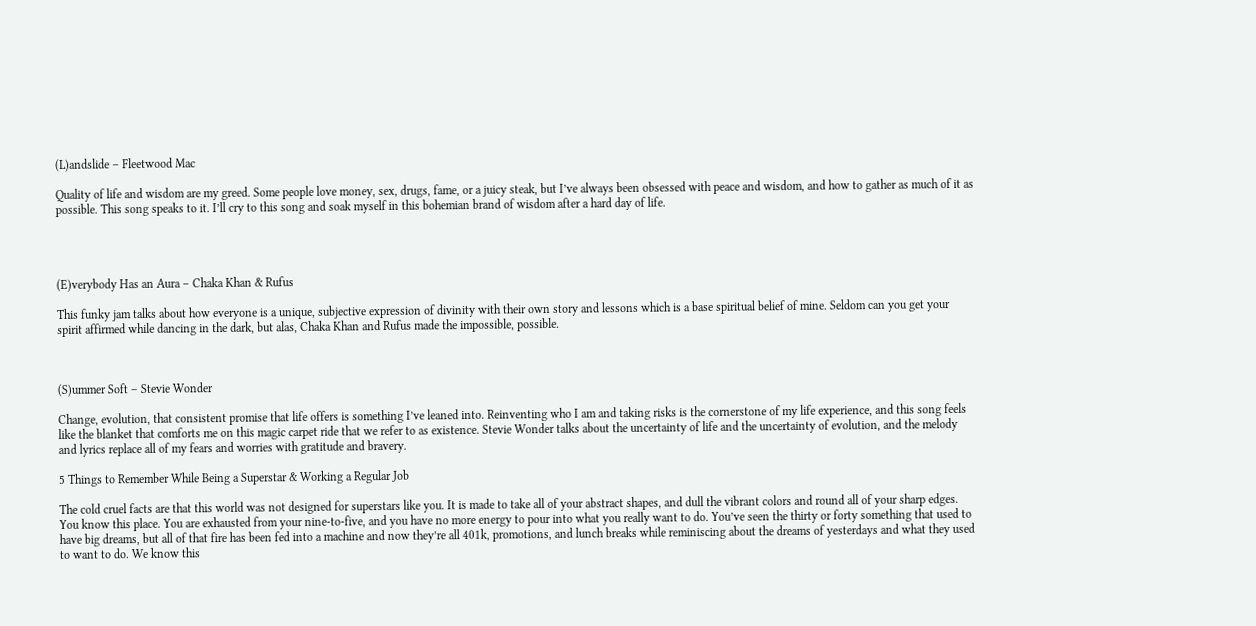(L)andslide – Fleetwood Mac

Quality of life and wisdom are my greed. Some people love money, sex, drugs, fame, or a juicy steak, but I’ve always been obsessed with peace and wisdom, and how to gather as much of it as possible. This song speaks to it. I’ll cry to this song and soak myself in this bohemian brand of wisdom after a hard day of life.




(E)verybody Has an Aura – Chaka Khan & Rufus

This funky jam talks about how everyone is a unique, subjective expression of divinity with their own story and lessons which is a base spiritual belief of mine. Seldom can you get your spirit affirmed while dancing in the dark, but alas, Chaka Khan and Rufus made the impossible, possible.



(S)ummer Soft – Stevie Wonder

Change, evolution, that consistent promise that life offers is something I’ve leaned into. Reinventing who I am and taking risks is the cornerstone of my life experience, and this song feels like the blanket that comforts me on this magic carpet ride that we refer to as existence. Stevie Wonder talks about the uncertainty of life and the uncertainty of evolution, and the melody and lyrics replace all of my fears and worries with gratitude and bravery.

5 Things to Remember While Being a Superstar & Working a Regular Job

The cold cruel facts are that this world was not designed for superstars like you. It is made to take all of your abstract shapes, and dull the vibrant colors and round all of your sharp edges. You know this place. You are exhausted from your nine-to-five, and you have no more energy to pour into what you really want to do. You’ve seen the thirty or forty something that used to have big dreams, but all of that fire has been fed into a machine and now they’re all 401k, promotions, and lunch breaks while reminiscing about the dreams of yesterdays and what they used to want to do. We know this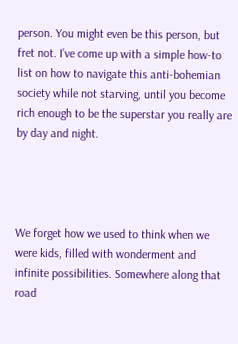person. You might even be this person, but fret not. I’ve come up with a simple how-to list on how to navigate this anti-bohemian society while not starving, until you become rich enough to be the superstar you really are by day and night.




We forget how we used to think when we were kids, filled with wonderment and infinite possibilities. Somewhere along that road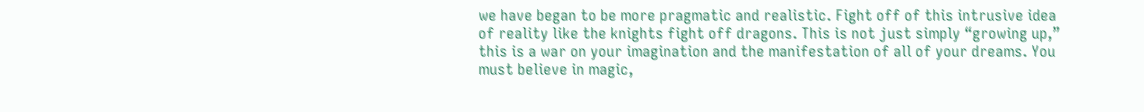we have began to be more pragmatic and realistic. Fight off of this intrusive idea of reality like the knights fight off dragons. This is not just simply “growing up,” this is a war on your imagination and the manifestation of all of your dreams. You must believe in magic,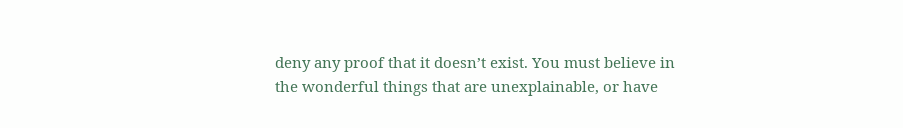deny any proof that it doesn’t exist. You must believe in the wonderful things that are unexplainable, or have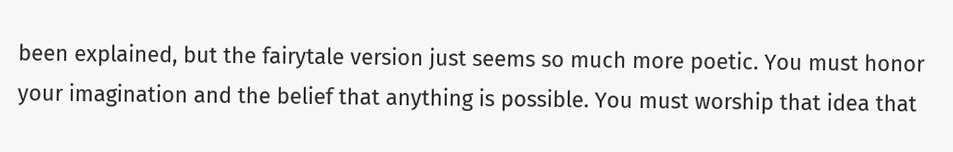been explained, but the fairytale version just seems so much more poetic. You must honor your imagination and the belief that anything is possible. You must worship that idea that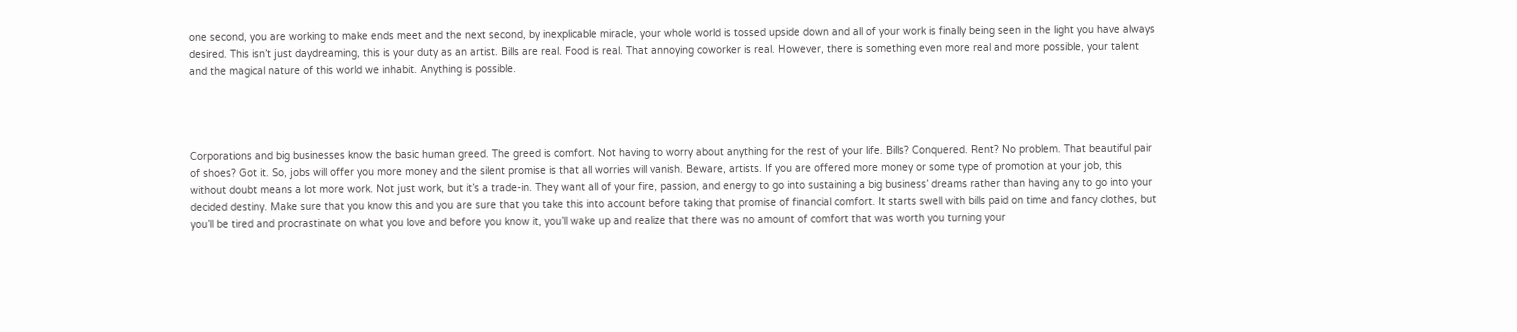one second, you are working to make ends meet and the next second, by inexplicable miracle, your whole world is tossed upside down and all of your work is finally being seen in the light you have always desired. This isn’t just daydreaming, this is your duty as an artist. Bills are real. Food is real. That annoying coworker is real. However, there is something even more real and more possible, your talent and the magical nature of this world we inhabit. Anything is possible.




Corporations and big businesses know the basic human greed. The greed is comfort. Not having to worry about anything for the rest of your life. Bills? Conquered. Rent? No problem. That beautiful pair of shoes? Got it. So, jobs will offer you more money and the silent promise is that all worries will vanish. Beware, artists. If you are offered more money or some type of promotion at your job, this without doubt means a lot more work. Not just work, but it’s a trade-in. They want all of your fire, passion, and energy to go into sustaining a big business’ dreams rather than having any to go into your decided destiny. Make sure that you know this and you are sure that you take this into account before taking that promise of financial comfort. It starts swell with bills paid on time and fancy clothes, but you’ll be tired and procrastinate on what you love and before you know it, you’ll wake up and realize that there was no amount of comfort that was worth you turning your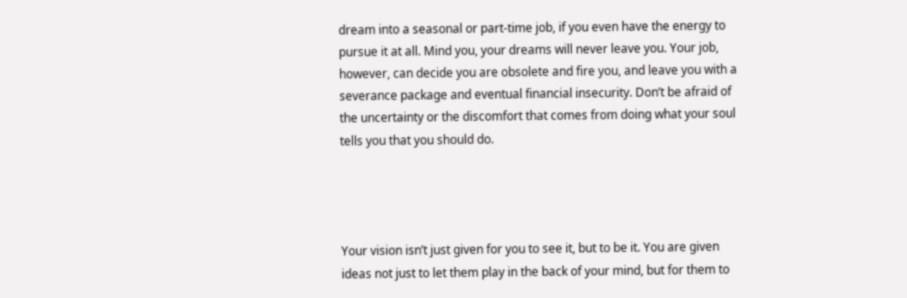dream into a seasonal or part-time job, if you even have the energy to pursue it at all. Mind you, your dreams will never leave you. Your job, however, can decide you are obsolete and fire you, and leave you with a severance package and eventual financial insecurity. Don’t be afraid of the uncertainty or the discomfort that comes from doing what your soul tells you that you should do.




Your vision isn’t just given for you to see it, but to be it. You are given ideas not just to let them play in the back of your mind, but for them to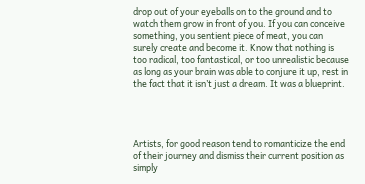drop out of your eyeballs on to the ground and to watch them grow in front of you. If you can conceive something, you sentient piece of meat, you can surely create and become it. Know that nothing is too radical, too fantastical, or too unrealistic because as long as your brain was able to conjure it up, rest in the fact that it isn’t just a dream. It was a blueprint.




Artists, for good reason tend to romanticize the end of their journey and dismiss their current position as simply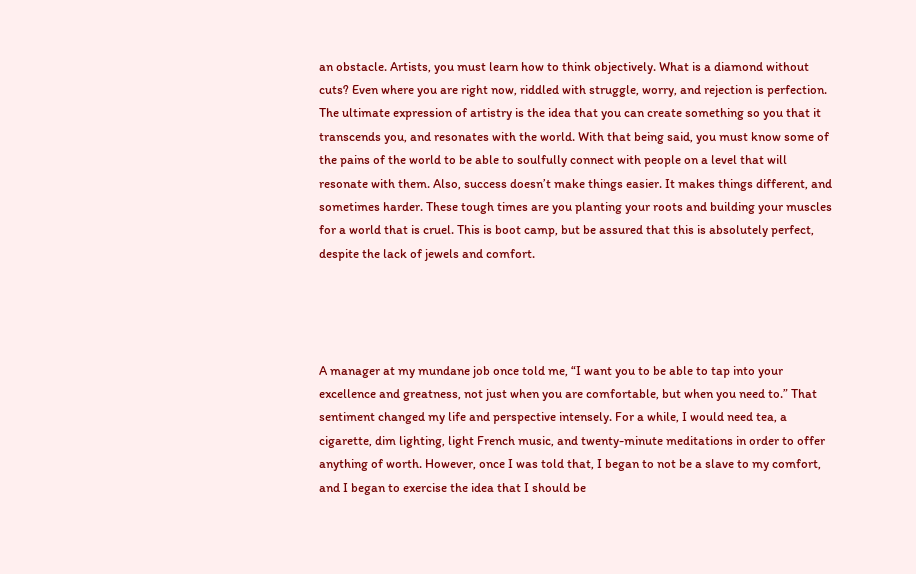an obstacle. Artists, you must learn how to think objectively. What is a diamond without cuts? Even where you are right now, riddled with struggle, worry, and rejection is perfection. The ultimate expression of artistry is the idea that you can create something so you that it transcends you, and resonates with the world. With that being said, you must know some of the pains of the world to be able to soulfully connect with people on a level that will resonate with them. Also, success doesn’t make things easier. It makes things different, and sometimes harder. These tough times are you planting your roots and building your muscles for a world that is cruel. This is boot camp, but be assured that this is absolutely perfect, despite the lack of jewels and comfort.




A manager at my mundane job once told me, “I want you to be able to tap into your excellence and greatness, not just when you are comfortable, but when you need to.” That sentiment changed my life and perspective intensely. For a while, I would need tea, a cigarette, dim lighting, light French music, and twenty-minute meditations in order to offer anything of worth. However, once I was told that, I began to not be a slave to my comfort, and I began to exercise the idea that I should be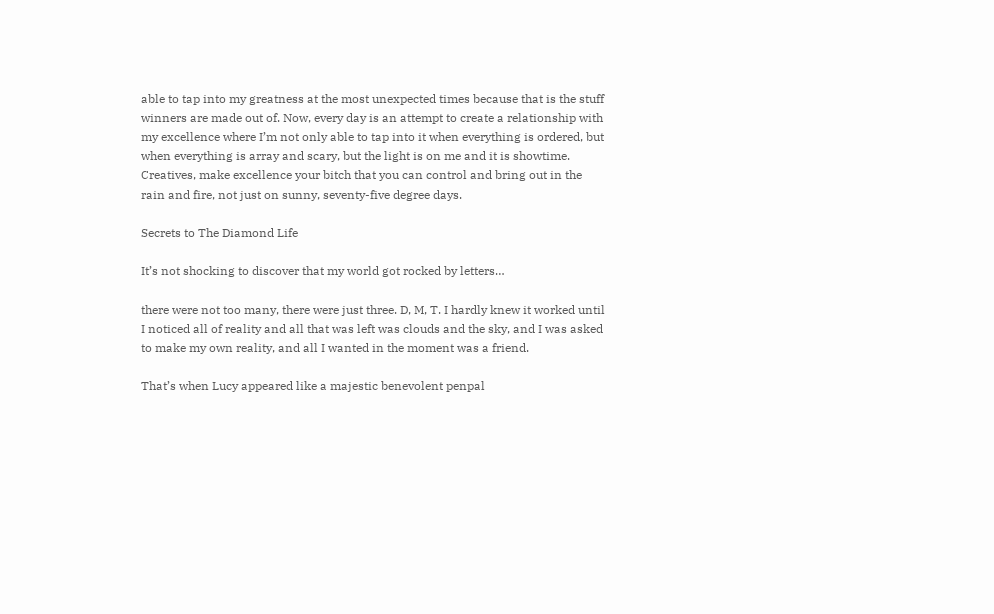able to tap into my greatness at the most unexpected times because that is the stuff winners are made out of. Now, every day is an attempt to create a relationship with my excellence where I’m not only able to tap into it when everything is ordered, but when everything is array and scary, but the light is on me and it is showtime. Creatives, make excellence your bitch that you can control and bring out in the rain and fire, not just on sunny, seventy-five degree days.

Secrets to The Diamond Life

It’s not shocking to discover that my world got rocked by letters…

there were not too many, there were just three. D, M, T. I hardly knew it worked until I noticed all of reality and all that was left was clouds and the sky, and I was asked to make my own reality, and all I wanted in the moment was a friend.

That’s when Lucy appeared like a majestic benevolent penpal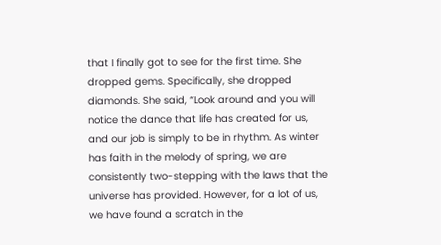that I finally got to see for the first time. She dropped gems. Specifically, she dropped diamonds. She said, “Look around and you will notice the dance that life has created for us, and our job is simply to be in rhythm. As winter has faith in the melody of spring, we are consistently two-stepping with the laws that the universe has provided. However, for a lot of us, we have found a scratch in the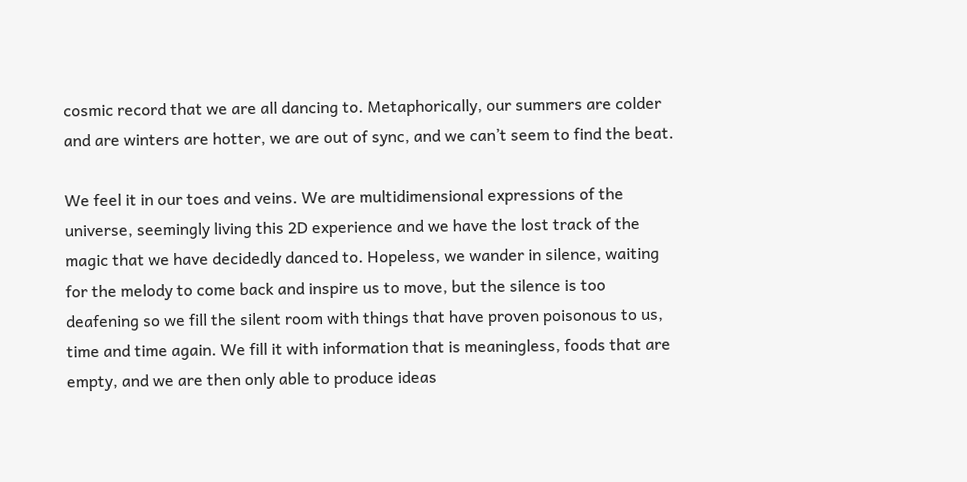cosmic record that we are all dancing to. Metaphorically, our summers are colder and are winters are hotter, we are out of sync, and we can’t seem to find the beat.

We feel it in our toes and veins. We are multidimensional expressions of the universe, seemingly living this 2D experience and we have the lost track of the magic that we have decidedly danced to. Hopeless, we wander in silence, waiting for the melody to come back and inspire us to move, but the silence is too deafening so we fill the silent room with things that have proven poisonous to us, time and time again. We fill it with information that is meaningless, foods that are empty, and we are then only able to produce ideas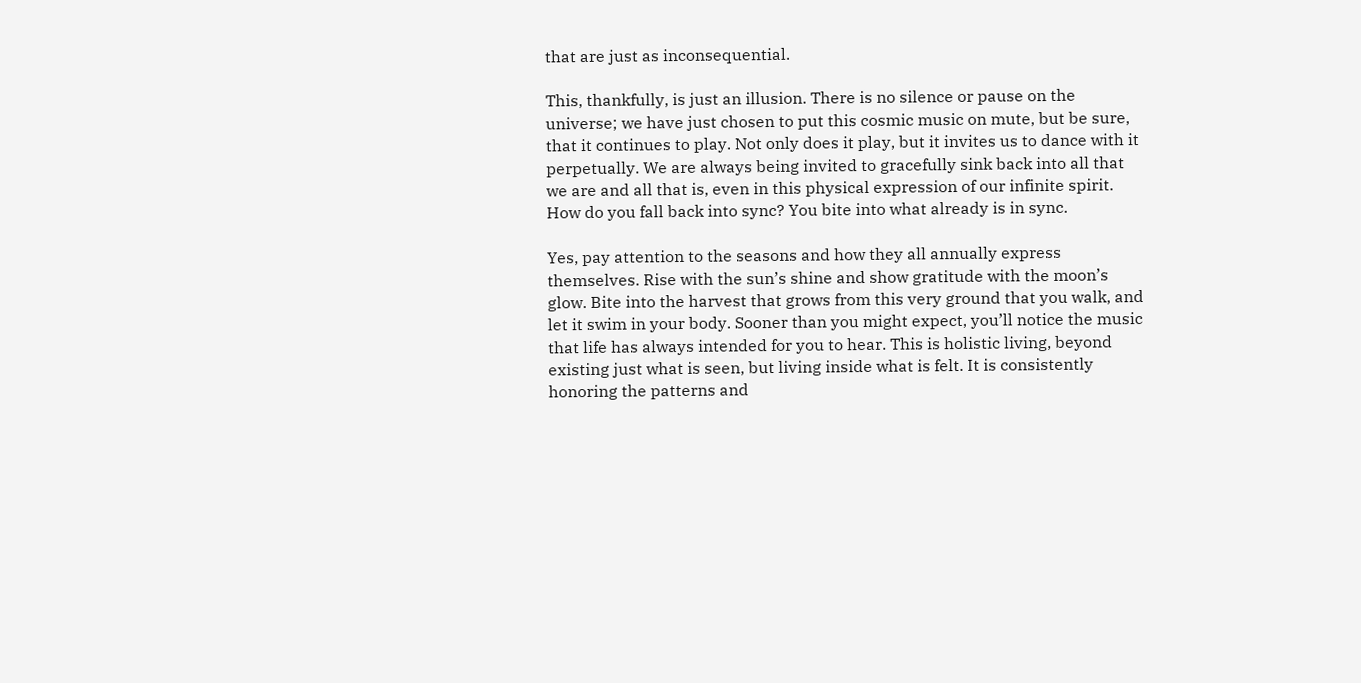that are just as inconsequential.

This, thankfully, is just an illusion. There is no silence or pause on the universe; we have just chosen to put this cosmic music on mute, but be sure, that it continues to play. Not only does it play, but it invites us to dance with it perpetually. We are always being invited to gracefully sink back into all that we are and all that is, even in this physical expression of our infinite spirit. How do you fall back into sync? You bite into what already is in sync.

Yes, pay attention to the seasons and how they all annually express themselves. Rise with the sun’s shine and show gratitude with the moon’s glow. Bite into the harvest that grows from this very ground that you walk, and let it swim in your body. Sooner than you might expect, you’ll notice the music that life has always intended for you to hear. This is holistic living, beyond existing just what is seen, but living inside what is felt. It is consistently honoring the patterns and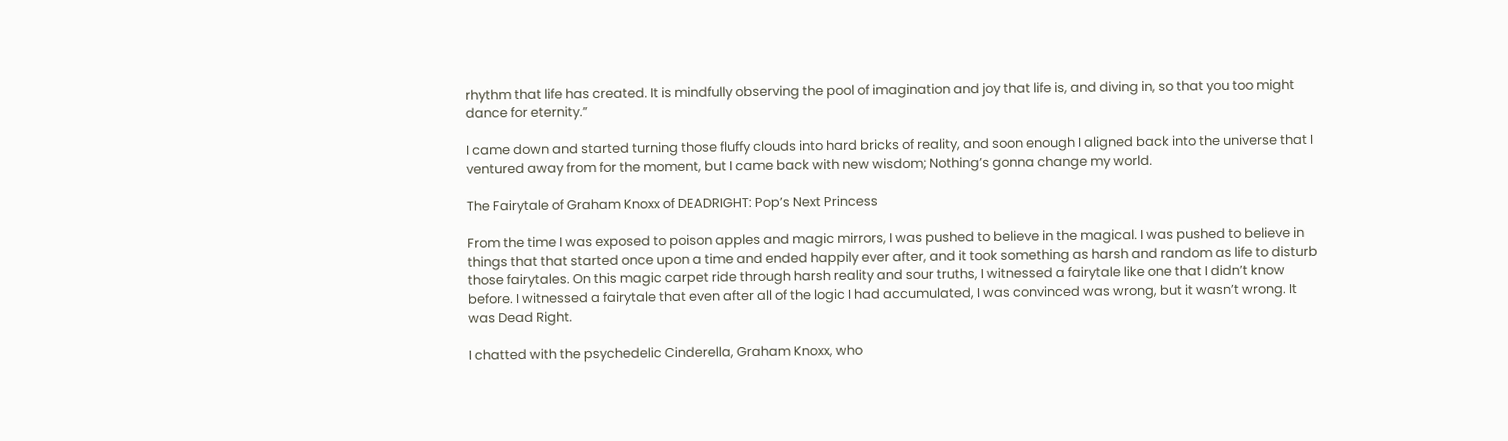rhythm that life has created. It is mindfully observing the pool of imagination and joy that life is, and diving in, so that you too might dance for eternity.”

I came down and started turning those fluffy clouds into hard bricks of reality, and soon enough I aligned back into the universe that I ventured away from for the moment, but I came back with new wisdom; Nothing’s gonna change my world.

The Fairytale of Graham Knoxx of DEADRIGHT: Pop’s Next Princess

From the time I was exposed to poison apples and magic mirrors, I was pushed to believe in the magical. I was pushed to believe in things that that started once upon a time and ended happily ever after, and it took something as harsh and random as life to disturb those fairytales. On this magic carpet ride through harsh reality and sour truths, I witnessed a fairytale like one that I didn’t know before. I witnessed a fairytale that even after all of the logic I had accumulated, I was convinced was wrong, but it wasn’t wrong. It was Dead Right.

I chatted with the psychedelic Cinderella, Graham Knoxx, who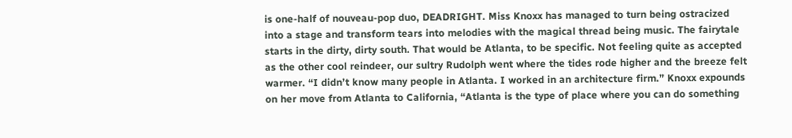is one-half of nouveau-pop duo, DEADRIGHT. Miss Knoxx has managed to turn being ostracized into a stage and transform tears into melodies with the magical thread being music. The fairytale starts in the dirty, dirty south. That would be Atlanta, to be specific. Not feeling quite as accepted as the other cool reindeer, our sultry Rudolph went where the tides rode higher and the breeze felt warmer. “I didn’t know many people in Atlanta. I worked in an architecture firm.” Knoxx expounds on her move from Atlanta to California, “Atlanta is the type of place where you can do something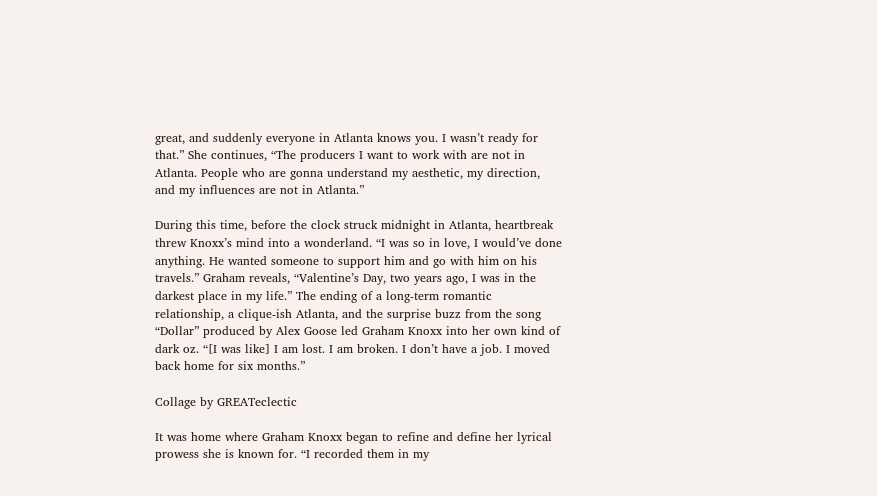great, and suddenly everyone in Atlanta knows you. I wasn’t ready for that.” She continues, “The producers I want to work with are not in Atlanta. People who are gonna understand my aesthetic, my direction, and my influences are not in Atlanta.”

During this time, before the clock struck midnight in Atlanta, heartbreak threw Knoxx’s mind into a wonderland. “I was so in love, I would’ve done anything. He wanted someone to support him and go with him on his travels.” Graham reveals, “Valentine’s Day, two years ago, I was in the darkest place in my life.” The ending of a long-term romantic relationship, a clique-ish Atlanta, and the surprise buzz from the song “Dollar” produced by Alex Goose led Graham Knoxx into her own kind of dark oz. “[I was like] I am lost. I am broken. I don’t have a job. I moved back home for six months.”

Collage by GREATeclectic

It was home where Graham Knoxx began to refine and define her lyrical prowess she is known for. “I recorded them in my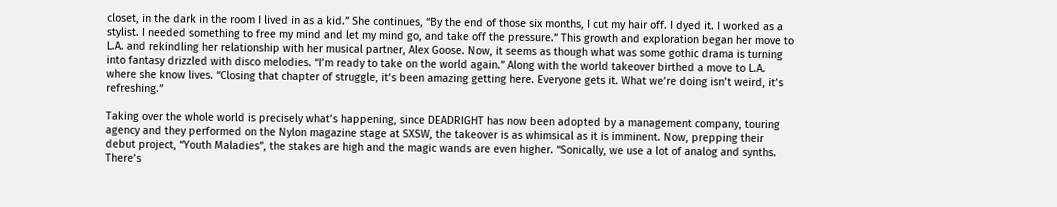closet, in the dark in the room I lived in as a kid.” She continues, “By the end of those six months, I cut my hair off. I dyed it. I worked as a stylist. I needed something to free my mind and let my mind go, and take off the pressure.” This growth and exploration began her move to L.A. and rekindling her relationship with her musical partner, Alex Goose. Now, it seems as though what was some gothic drama is turning into fantasy drizzled with disco melodies. “I’m ready to take on the world again.” Along with the world takeover birthed a move to L.A. where she know lives. “Closing that chapter of struggle, it’s been amazing getting here. Everyone gets it. What we’re doing isn’t weird, it’s refreshing.”

Taking over the whole world is precisely what’s happening, since DEADRIGHT has now been adopted by a management company, touring agency and they performed on the Nylon magazine stage at SXSW, the takeover is as whimsical as it is imminent. Now, prepping their debut project, “Youth Maladies”, the stakes are high and the magic wands are even higher. “Sonically, we use a lot of analog and synths. There’s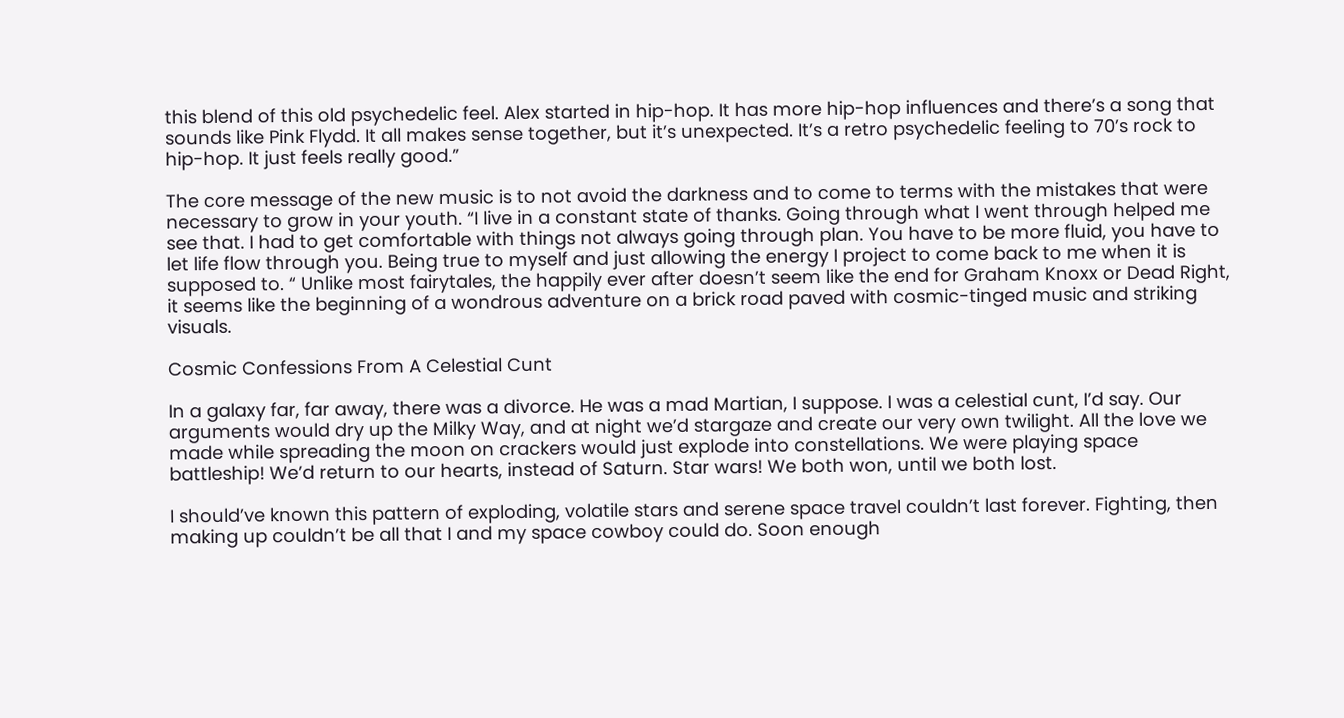this blend of this old psychedelic feel. Alex started in hip-hop. It has more hip-hop influences and there’s a song that sounds like Pink Flydd. It all makes sense together, but it’s unexpected. It’s a retro psychedelic feeling to 70’s rock to hip-hop. It just feels really good.”

The core message of the new music is to not avoid the darkness and to come to terms with the mistakes that were necessary to grow in your youth. “I live in a constant state of thanks. Going through what I went through helped me see that. I had to get comfortable with things not always going through plan. You have to be more fluid, you have to let life flow through you. Being true to myself and just allowing the energy I project to come back to me when it is supposed to. “ Unlike most fairytales, the happily ever after doesn’t seem like the end for Graham Knoxx or Dead Right, it seems like the beginning of a wondrous adventure on a brick road paved with cosmic-tinged music and striking visuals.

Cosmic Confessions From A Celestial Cunt

In a galaxy far, far away, there was a divorce. He was a mad Martian, I suppose. I was a celestial cunt, I’d say. Our arguments would dry up the Milky Way, and at night we’d stargaze and create our very own twilight. All the love we made while spreading the moon on crackers would just explode into constellations. We were playing space battleship! We’d return to our hearts, instead of Saturn. Star wars! We both won, until we both lost.

I should’ve known this pattern of exploding, volatile stars and serene space travel couldn’t last forever. Fighting, then making up couldn’t be all that I and my space cowboy could do. Soon enough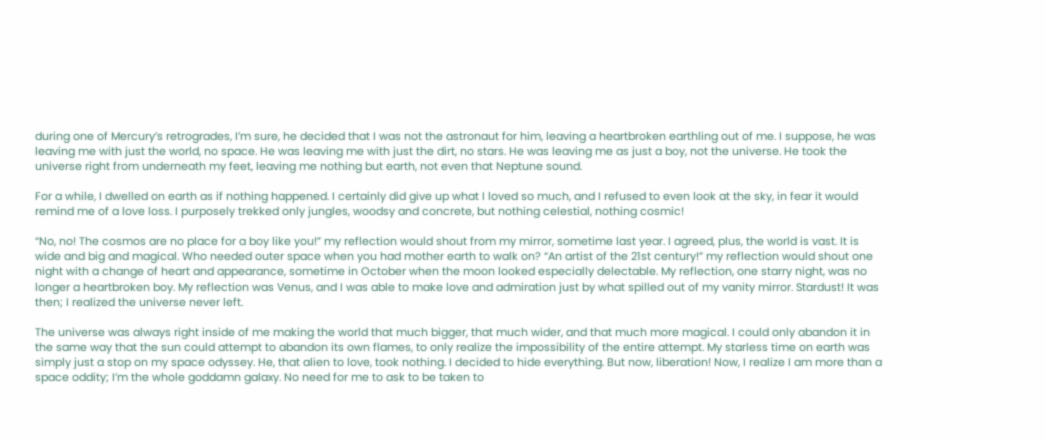during one of Mercury’s retrogrades, I’m sure, he decided that I was not the astronaut for him, leaving a heartbroken earthling out of me. I suppose, he was leaving me with just the world, no space. He was leaving me with just the dirt, no stars. He was leaving me as just a boy, not the universe. He took the universe right from underneath my feet, leaving me nothing but earth, not even that Neptune sound.

For a while, I dwelled on earth as if nothing happened. I certainly did give up what I loved so much, and I refused to even look at the sky, in fear it would remind me of a love loss. I purposely trekked only jungles, woodsy and concrete, but nothing celestial, nothing cosmic!

“No, no! The cosmos are no place for a boy like you!” my reflection would shout from my mirror, sometime last year. I agreed, plus, the world is vast. It is wide and big and magical. Who needed outer space when you had mother earth to walk on? “An artist of the 21st century!” my reflection would shout one night with a change of heart and appearance, sometime in October when the moon looked especially delectable. My reflection, one starry night, was no longer a heartbroken boy. My reflection was Venus, and I was able to make love and admiration just by what spilled out of my vanity mirror. Stardust! It was then; I realized the universe never left.

The universe was always right inside of me making the world that much bigger, that much wider, and that much more magical. I could only abandon it in the same way that the sun could attempt to abandon its own flames, to only realize the impossibility of the entire attempt. My starless time on earth was simply just a stop on my space odyssey. He, that alien to love, took nothing. I decided to hide everything. But now, liberation! Now, I realize I am more than a space oddity; I’m the whole goddamn galaxy. No need for me to ask to be taken to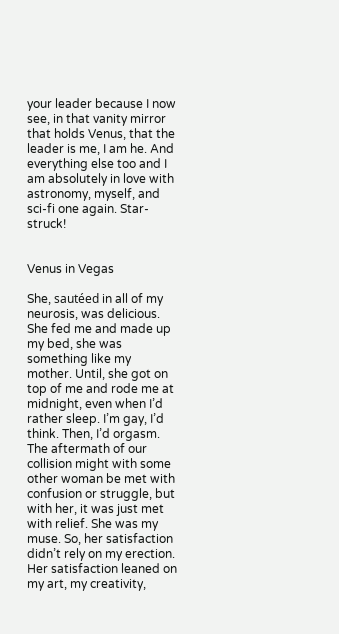your leader because I now see, in that vanity mirror that holds Venus, that the leader is me, I am he. And everything else too and I am absolutely in love with astronomy, myself, and sci-fi one again. Star-struck!


Venus in Vegas

She, sautéed in all of my neurosis, was delicious. She fed me and made up my bed, she was something like my mother. Until, she got on top of me and rode me at midnight, even when I’d rather sleep. I’m gay, I’d think. Then, I’d orgasm. The aftermath of our collision might with some other woman be met with confusion or struggle, but with her, it was just met with relief. She was my muse. So, her satisfaction didn’t rely on my erection. Her satisfaction leaned on my art, my creativity,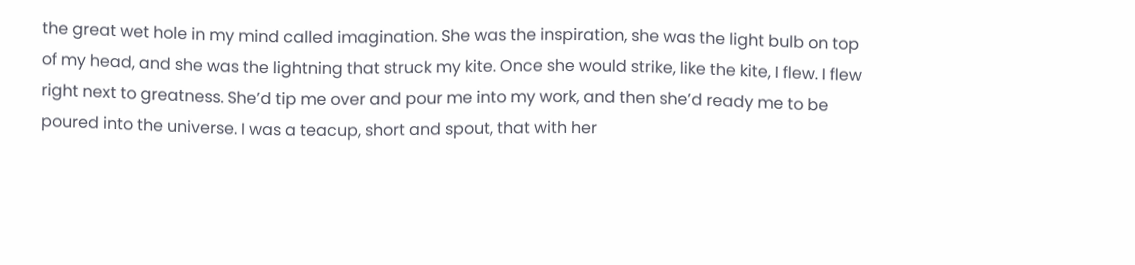the great wet hole in my mind called imagination. She was the inspiration, she was the light bulb on top of my head, and she was the lightning that struck my kite. Once she would strike, like the kite, I flew. I flew right next to greatness. She’d tip me over and pour me into my work, and then she’d ready me to be poured into the universe. I was a teacup, short and spout, that with her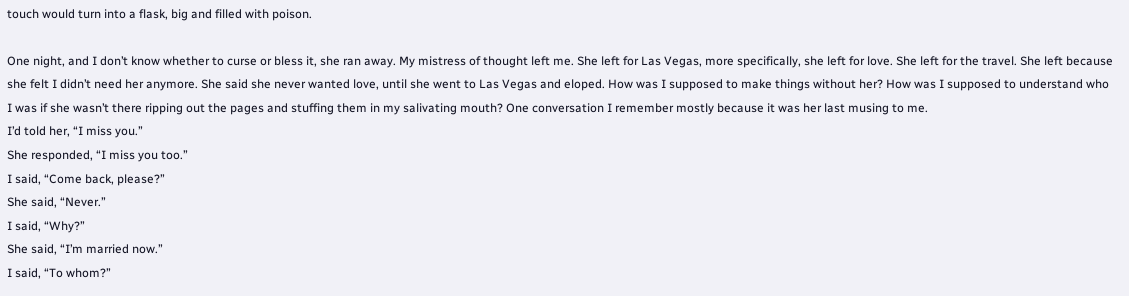touch would turn into a flask, big and filled with poison.

One night, and I don’t know whether to curse or bless it, she ran away. My mistress of thought left me. She left for Las Vegas, more specifically, she left for love. She left for the travel. She left because she felt I didn’t need her anymore. She said she never wanted love, until she went to Las Vegas and eloped. How was I supposed to make things without her? How was I supposed to understand who I was if she wasn’t there ripping out the pages and stuffing them in my salivating mouth? One conversation I remember mostly because it was her last musing to me.
I’d told her, “I miss you.”
She responded, “I miss you too.”
I said, “Come back, please?”
She said, “Never.”
I said, “Why?”
She said, “I’m married now.”
I said, “To whom?”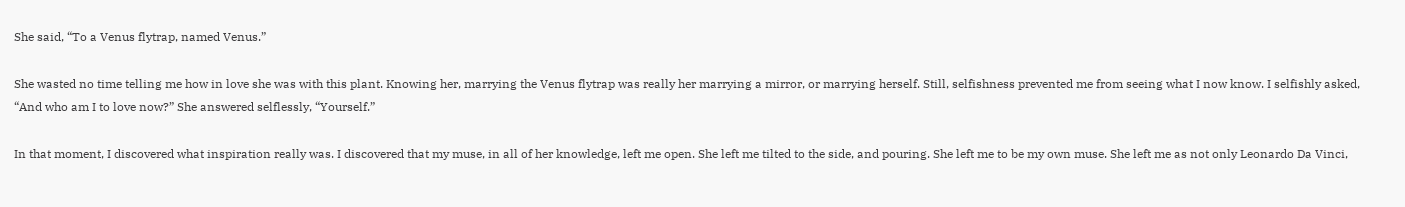She said, “To a Venus flytrap, named Venus.”

She wasted no time telling me how in love she was with this plant. Knowing her, marrying the Venus flytrap was really her marrying a mirror, or marrying herself. Still, selfishness prevented me from seeing what I now know. I selfishly asked, “And who am I to love now?” She answered selflessly, “Yourself.”

In that moment, I discovered what inspiration really was. I discovered that my muse, in all of her knowledge, left me open. She left me tilted to the side, and pouring. She left me to be my own muse. She left me as not only Leonardo Da Vinci,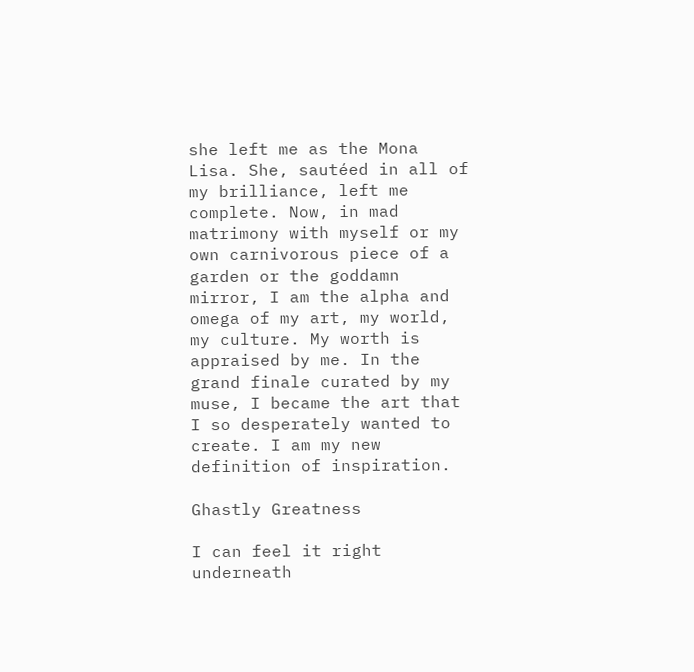she left me as the Mona Lisa. She, sautéed in all of my brilliance, left me complete. Now, in mad matrimony with myself or my own carnivorous piece of a garden or the goddamn mirror, I am the alpha and omega of my art, my world, my culture. My worth is appraised by me. In the grand finale curated by my muse, I became the art that I so desperately wanted to create. I am my new definition of inspiration.

Ghastly Greatness

I can feel it right underneath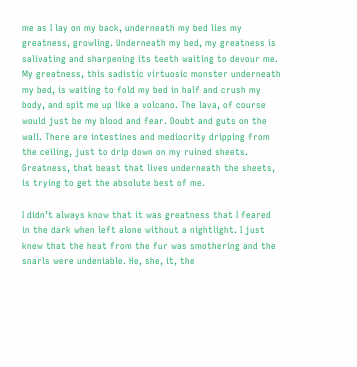me as I lay on my back, underneath my bed lies my greatness, growling. Underneath my bed, my greatness is salivating and sharpening its teeth waiting to devour me. My greatness, this sadistic virtuosic monster underneath my bed, is waiting to fold my bed in half and crush my body, and spit me up like a volcano. The lava, of course would just be my blood and fear. Doubt and guts on the wall. There are intestines and mediocrity dripping from the ceiling, just to drip down on my ruined sheets. Greatness, that beast that lives underneath the sheets, is trying to get the absolute best of me.

I didn’t always know that it was greatness that I feared in the dark when left alone without a nightlight. I just knew that the heat from the fur was smothering and the snarls were undeniable. He, she, it, the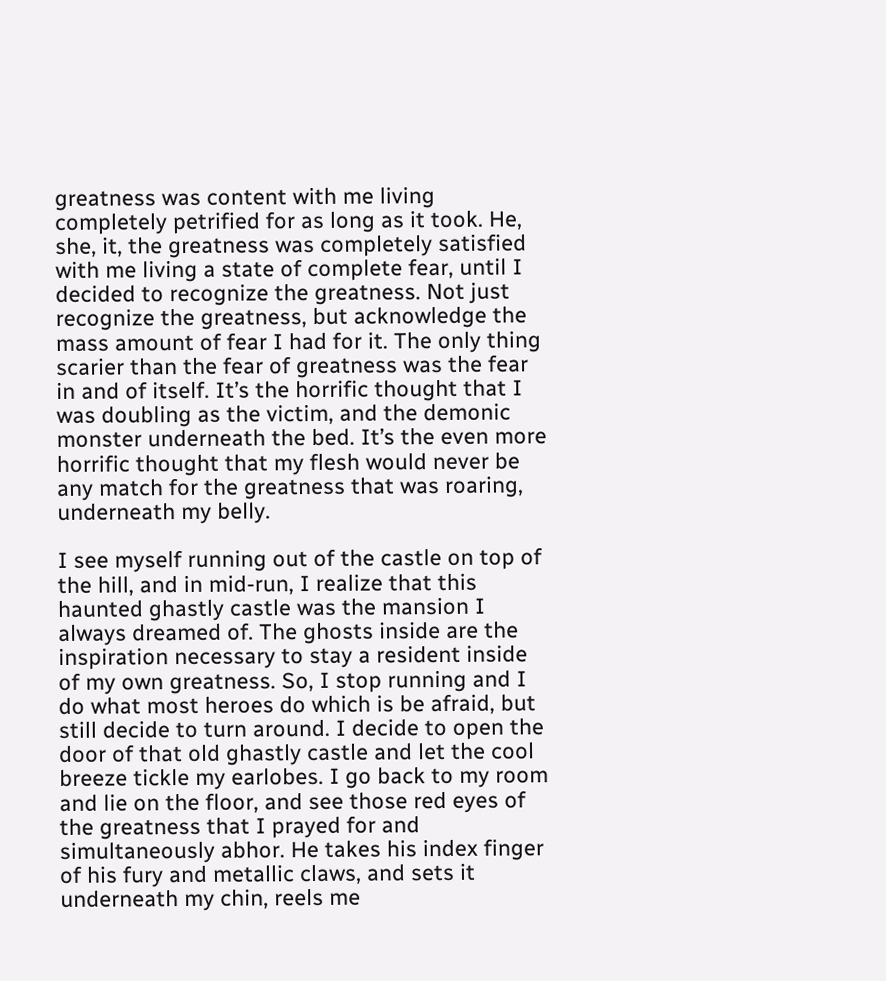greatness was content with me living completely petrified for as long as it took. He, she, it, the greatness was completely satisfied with me living a state of complete fear, until I decided to recognize the greatness. Not just recognize the greatness, but acknowledge the mass amount of fear I had for it. The only thing scarier than the fear of greatness was the fear in and of itself. It’s the horrific thought that I was doubling as the victim, and the demonic monster underneath the bed. It’s the even more horrific thought that my flesh would never be any match for the greatness that was roaring, underneath my belly.

I see myself running out of the castle on top of the hill, and in mid-run, I realize that this haunted ghastly castle was the mansion I always dreamed of. The ghosts inside are the inspiration necessary to stay a resident inside of my own greatness. So, I stop running and I do what most heroes do which is be afraid, but still decide to turn around. I decide to open the door of that old ghastly castle and let the cool breeze tickle my earlobes. I go back to my room and lie on the floor, and see those red eyes of the greatness that I prayed for and simultaneously abhor. He takes his index finger of his fury and metallic claws, and sets it underneath my chin, reels me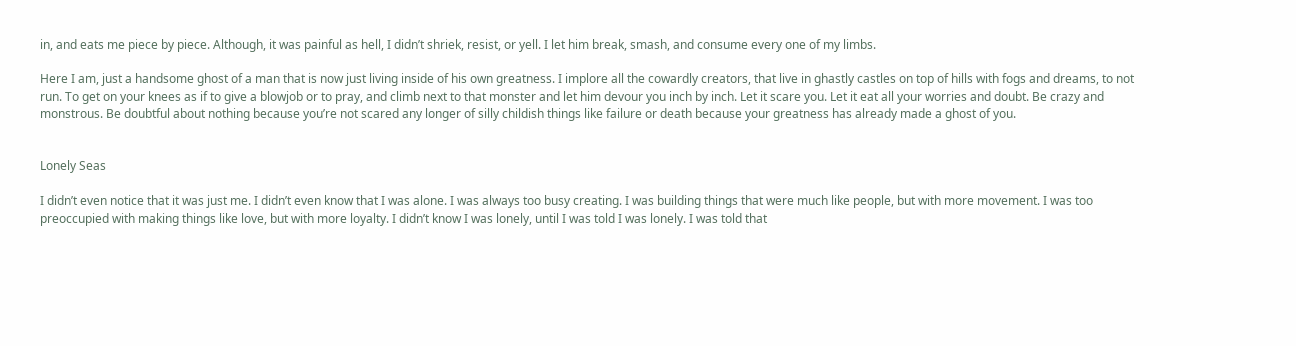in, and eats me piece by piece. Although, it was painful as hell, I didn’t shriek, resist, or yell. I let him break, smash, and consume every one of my limbs.

Here I am, just a handsome ghost of a man that is now just living inside of his own greatness. I implore all the cowardly creators, that live in ghastly castles on top of hills with fogs and dreams, to not run. To get on your knees as if to give a blowjob or to pray, and climb next to that monster and let him devour you inch by inch. Let it scare you. Let it eat all your worries and doubt. Be crazy and monstrous. Be doubtful about nothing because you’re not scared any longer of silly childish things like failure or death because your greatness has already made a ghost of you.


Lonely Seas

I didn’t even notice that it was just me. I didn’t even know that I was alone. I was always too busy creating. I was building things that were much like people, but with more movement. I was too preoccupied with making things like love, but with more loyalty. I didn’t know I was lonely, until I was told I was lonely. I was told that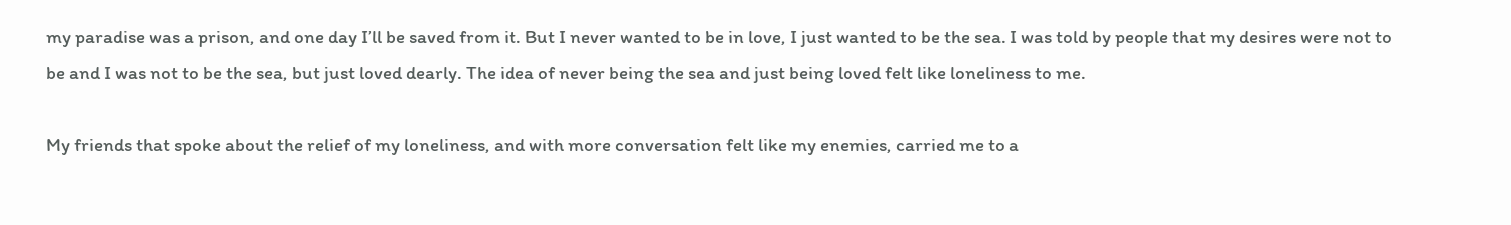my paradise was a prison, and one day I’ll be saved from it. But I never wanted to be in love, I just wanted to be the sea. I was told by people that my desires were not to be and I was not to be the sea, but just loved dearly. The idea of never being the sea and just being loved felt like loneliness to me.

My friends that spoke about the relief of my loneliness, and with more conversation felt like my enemies, carried me to a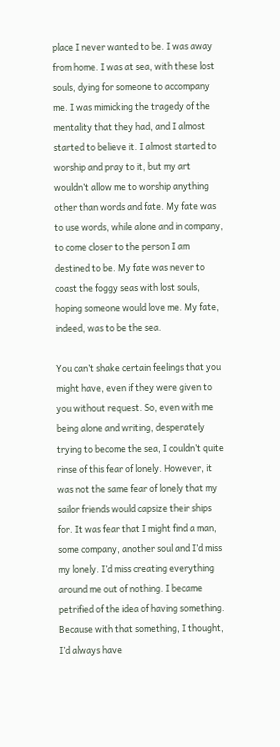place I never wanted to be. I was away from home. I was at sea, with these lost souls, dying for someone to accompany me. I was mimicking the tragedy of the mentality that they had, and I almost started to believe it. I almost started to worship and pray to it, but my art wouldn’t allow me to worship anything other than words and fate. My fate was to use words, while alone and in company, to come closer to the person I am destined to be. My fate was never to coast the foggy seas with lost souls, hoping someone would love me. My fate, indeed, was to be the sea.

You can’t shake certain feelings that you might have, even if they were given to you without request. So, even with me being alone and writing, desperately trying to become the sea, I couldn’t quite rinse of this fear of lonely. However, it was not the same fear of lonely that my sailor friends would capsize their ships for. It was fear that I might find a man, some company, another soul and I’d miss my lonely. I’d miss creating everything around me out of nothing. I became petrified of the idea of having something. Because with that something, I thought, I’d always have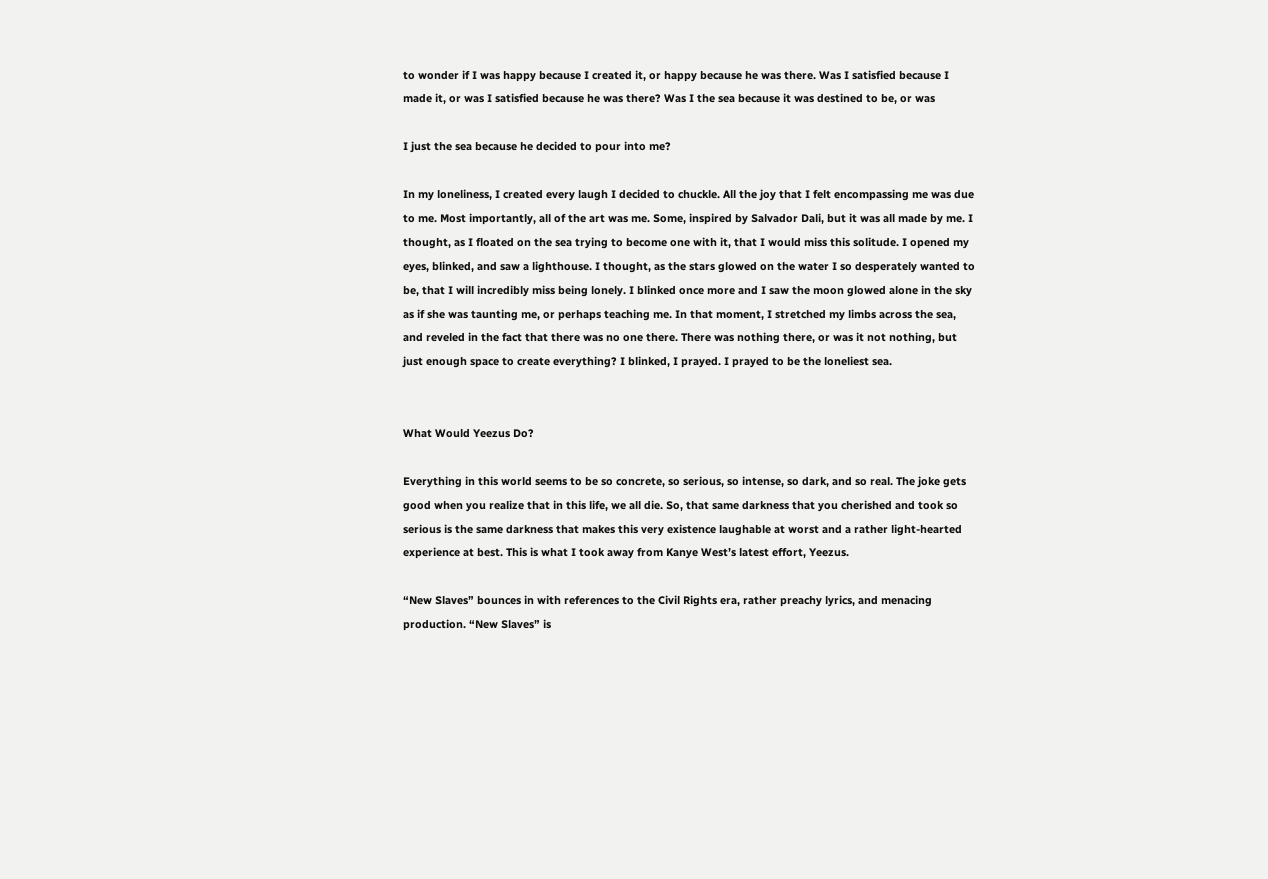to wonder if I was happy because I created it, or happy because he was there. Was I satisfied because I made it, or was I satisfied because he was there? Was I the sea because it was destined to be, or was

I just the sea because he decided to pour into me?

In my loneliness, I created every laugh I decided to chuckle. All the joy that I felt encompassing me was due to me. Most importantly, all of the art was me. Some, inspired by Salvador Dali, but it was all made by me. I thought, as I floated on the sea trying to become one with it, that I would miss this solitude. I opened my eyes, blinked, and saw a lighthouse. I thought, as the stars glowed on the water I so desperately wanted to be, that I will incredibly miss being lonely. I blinked once more and I saw the moon glowed alone in the sky as if she was taunting me, or perhaps teaching me. In that moment, I stretched my limbs across the sea, and reveled in the fact that there was no one there. There was nothing there, or was it not nothing, but just enough space to create everything? I blinked, I prayed. I prayed to be the loneliest sea.


What Would Yeezus Do?

Everything in this world seems to be so concrete, so serious, so intense, so dark, and so real. The joke gets good when you realize that in this life, we all die. So, that same darkness that you cherished and took so serious is the same darkness that makes this very existence laughable at worst and a rather light-hearted experience at best. This is what I took away from Kanye West’s latest effort, Yeezus.

“New Slaves” bounces in with references to the Civil Rights era, rather preachy lyrics, and menacing production. “New Slaves” is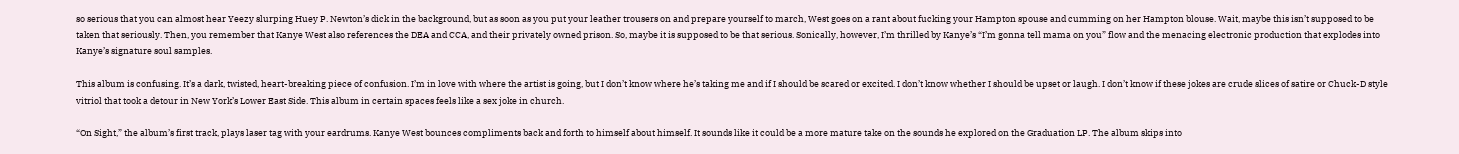so serious that you can almost hear Yeezy slurping Huey P. Newton’s dick in the background, but as soon as you put your leather trousers on and prepare yourself to march, West goes on a rant about fucking your Hampton spouse and cumming on her Hampton blouse. Wait, maybe this isn’t supposed to be taken that seriously. Then, you remember that Kanye West also references the DEA and CCA, and their privately owned prison. So, maybe it is supposed to be that serious. Sonically, however, I’m thrilled by Kanye’s “I’m gonna tell mama on you” flow and the menacing electronic production that explodes into Kanye’s signature soul samples.

This album is confusing. It’s a dark, twisted, heart-breaking piece of confusion. I’m in love with where the artist is going, but I don’t know where he’s taking me and if I should be scared or excited. I don’t know whether I should be upset or laugh. I don’t know if these jokes are crude slices of satire or Chuck-D style vitriol that took a detour in New York’s Lower East Side. This album in certain spaces feels like a sex joke in church.

“On Sight,” the album’s first track, plays laser tag with your eardrums. Kanye West bounces compliments back and forth to himself about himself. It sounds like it could be a more mature take on the sounds he explored on the Graduation LP. The album skips into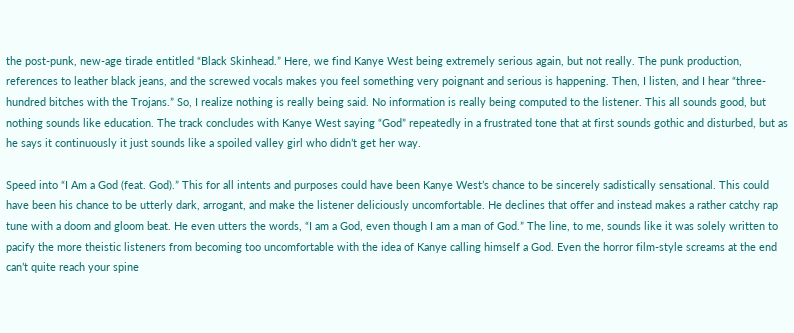the post-punk, new-age tirade entitled “Black Skinhead.” Here, we find Kanye West being extremely serious again, but not really. The punk production, references to leather black jeans, and the screwed vocals makes you feel something very poignant and serious is happening. Then, I listen, and I hear “three-hundred bitches with the Trojans.” So, I realize nothing is really being said. No information is really being computed to the listener. This all sounds good, but nothing sounds like education. The track concludes with Kanye West saying “God” repeatedly in a frustrated tone that at first sounds gothic and disturbed, but as he says it continuously it just sounds like a spoiled valley girl who didn’t get her way.

Speed into “I Am a God (feat. God).” This for all intents and purposes could have been Kanye West’s chance to be sincerely sadistically sensational. This could have been his chance to be utterly dark, arrogant, and make the listener deliciously uncomfortable. He declines that offer and instead makes a rather catchy rap tune with a doom and gloom beat. He even utters the words, “I am a God, even though I am a man of God.” The line, to me, sounds like it was solely written to pacify the more theistic listeners from becoming too uncomfortable with the idea of Kanye calling himself a God. Even the horror film-style screams at the end can’t quite reach your spine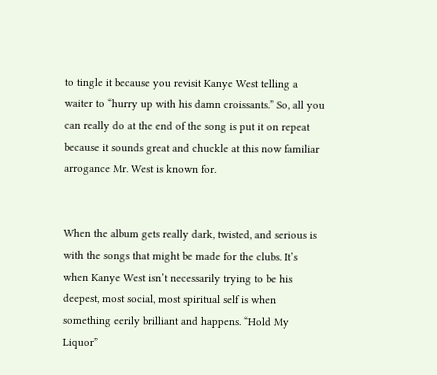to tingle it because you revisit Kanye West telling a waiter to “hurry up with his damn croissants.” So, all you can really do at the end of the song is put it on repeat because it sounds great and chuckle at this now familiar arrogance Mr. West is known for.


When the album gets really dark, twisted, and serious is with the songs that might be made for the clubs. It’s when Kanye West isn’t necessarily trying to be his deepest, most social, most spiritual self is when something eerily brilliant and happens. “Hold My Liquor”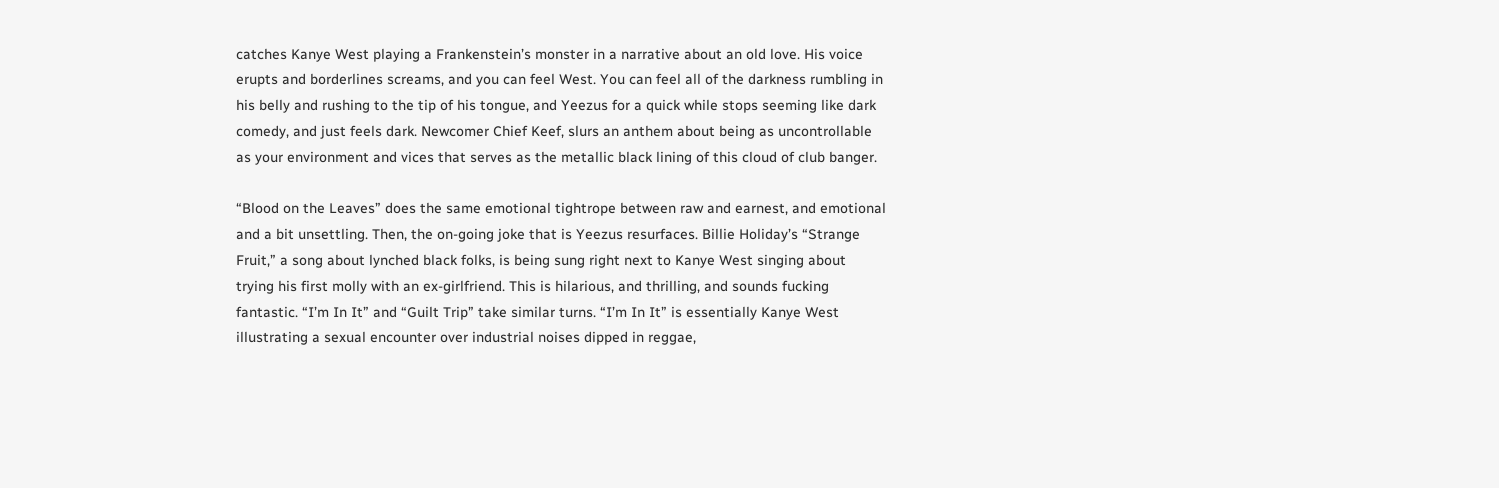catches Kanye West playing a Frankenstein’s monster in a narrative about an old love. His voice erupts and borderlines screams, and you can feel West. You can feel all of the darkness rumbling in his belly and rushing to the tip of his tongue, and Yeezus for a quick while stops seeming like dark comedy, and just feels dark. Newcomer Chief Keef, slurs an anthem about being as uncontrollable as your environment and vices that serves as the metallic black lining of this cloud of club banger.

“Blood on the Leaves” does the same emotional tightrope between raw and earnest, and emotional and a bit unsettling. Then, the on-going joke that is Yeezus resurfaces. Billie Holiday’s “Strange Fruit,” a song about lynched black folks, is being sung right next to Kanye West singing about trying his first molly with an ex-girlfriend. This is hilarious, and thrilling, and sounds fucking fantastic. “I’m In It” and “Guilt Trip” take similar turns. “I’m In It” is essentially Kanye West illustrating a sexual encounter over industrial noises dipped in reggae,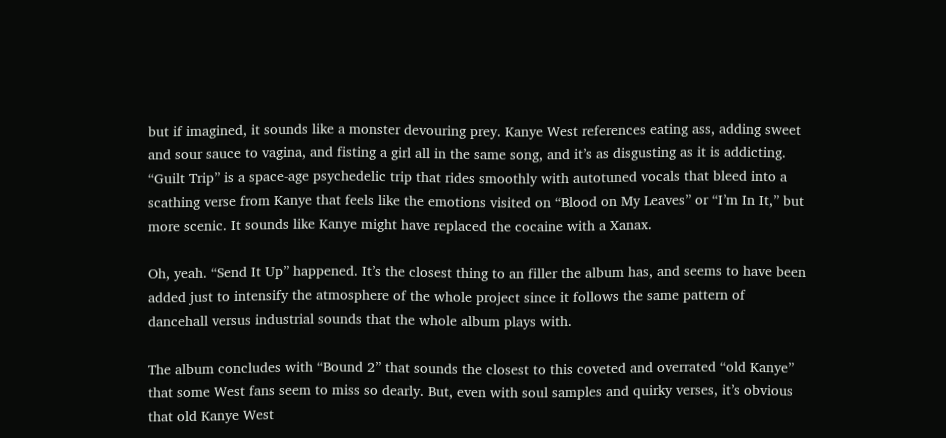but if imagined, it sounds like a monster devouring prey. Kanye West references eating ass, adding sweet and sour sauce to vagina, and fisting a girl all in the same song, and it’s as disgusting as it is addicting. “Guilt Trip” is a space-age psychedelic trip that rides smoothly with autotuned vocals that bleed into a scathing verse from Kanye that feels like the emotions visited on “Blood on My Leaves” or “I’m In It,” but more scenic. It sounds like Kanye might have replaced the cocaine with a Xanax.

Oh, yeah. “Send It Up” happened. It’s the closest thing to an filler the album has, and seems to have been added just to intensify the atmosphere of the whole project since it follows the same pattern of dancehall versus industrial sounds that the whole album plays with.

The album concludes with “Bound 2” that sounds the closest to this coveted and overrated “old Kanye” that some West fans seem to miss so dearly. But, even with soul samples and quirky verses, it’s obvious that old Kanye West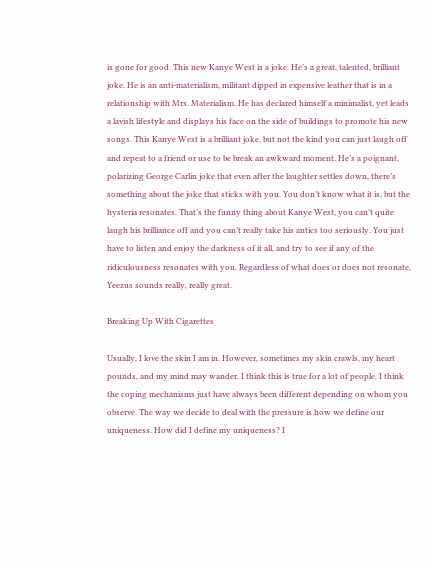is gone for good. This new Kanye West is a joke. He’s a great, talented, brilliant joke. He is an anti-materialism, militant dipped in expensive leather that is in a relationship with Mrs. Materialism. He has declared himself a minimalist, yet leads a lavish lifestyle and displays his face on the side of buildings to promote his new songs. This Kanye West is a brilliant joke, but not the kind you can just laugh off and repeat to a friend or use to be break an awkward moment. He’s a poignant, polarizing George Carlin joke that even after the laughter settles down, there’s something about the joke that sticks with you. You don’t know what it is, but the hysteria resonates. That’s the funny thing about Kanye West, you can’t quite laugh his brilliance off and you can’t really take his antics too seriously. You just have to listen and enjoy the darkness of it all, and try to see if any of the ridiculousness resonates with you. Regardless of what does or does not resonate, Yeezus sounds really, really great.

Breaking Up With Cigarettes

Usually, I love the skin I am in. However, sometimes my skin crawls, my heart pounds, and my mind may wander. I think this is true for a lot of people. I think the coping mechanisms just have always been different depending on whom you observe. The way we decide to deal with the pressure is how we define our uniqueness. How did I define my uniqueness? I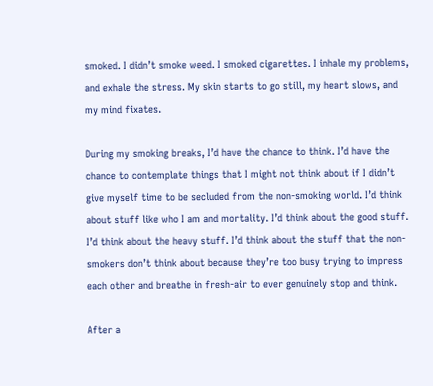smoked. I didn’t smoke weed. I smoked cigarettes. I inhale my problems, and exhale the stress. My skin starts to go still, my heart slows, and my mind fixates.

During my smoking breaks, I’d have the chance to think. I’d have the chance to contemplate things that I might not think about if I didn’t give myself time to be secluded from the non-smoking world. I’d think about stuff like who I am and mortality. I’d think about the good stuff. I’d think about the heavy stuff. I’d think about the stuff that the non-smokers don’t think about because they’re too busy trying to impress each other and breathe in fresh-air to ever genuinely stop and think.

After a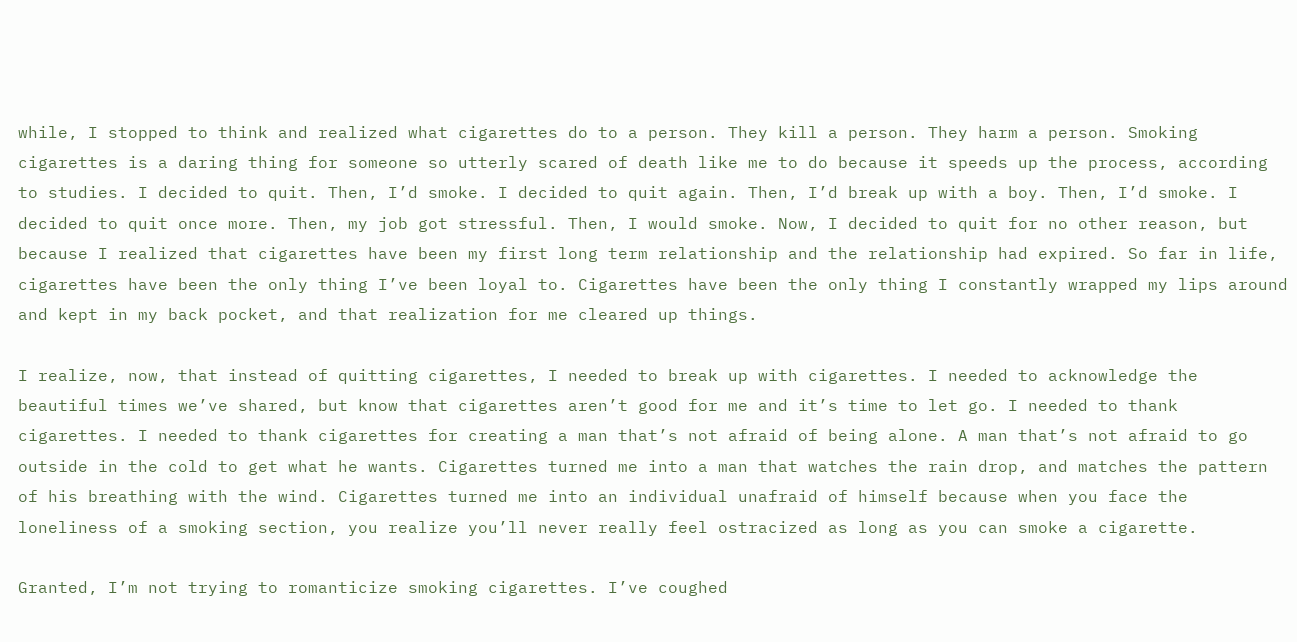while, I stopped to think and realized what cigarettes do to a person. They kill a person. They harm a person. Smoking cigarettes is a daring thing for someone so utterly scared of death like me to do because it speeds up the process, according to studies. I decided to quit. Then, I’d smoke. I decided to quit again. Then, I’d break up with a boy. Then, I’d smoke. I decided to quit once more. Then, my job got stressful. Then, I would smoke. Now, I decided to quit for no other reason, but because I realized that cigarettes have been my first long term relationship and the relationship had expired. So far in life, cigarettes have been the only thing I’ve been loyal to. Cigarettes have been the only thing I constantly wrapped my lips around and kept in my back pocket, and that realization for me cleared up things.

I realize, now, that instead of quitting cigarettes, I needed to break up with cigarettes. I needed to acknowledge the beautiful times we’ve shared, but know that cigarettes aren’t good for me and it’s time to let go. I needed to thank cigarettes. I needed to thank cigarettes for creating a man that’s not afraid of being alone. A man that’s not afraid to go outside in the cold to get what he wants. Cigarettes turned me into a man that watches the rain drop, and matches the pattern of his breathing with the wind. Cigarettes turned me into an individual unafraid of himself because when you face the loneliness of a smoking section, you realize you’ll never really feel ostracized as long as you can smoke a cigarette.

Granted, I’m not trying to romanticize smoking cigarettes. I’ve coughed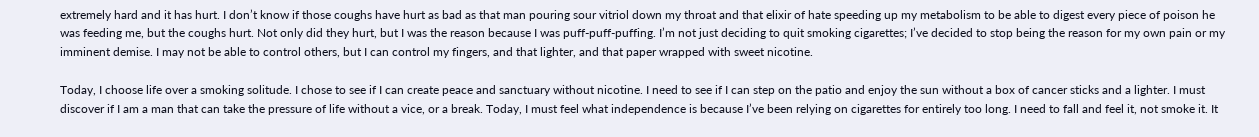extremely hard and it has hurt. I don’t know if those coughs have hurt as bad as that man pouring sour vitriol down my throat and that elixir of hate speeding up my metabolism to be able to digest every piece of poison he was feeding me, but the coughs hurt. Not only did they hurt, but I was the reason because I was puff-puff-puffing. I’m not just deciding to quit smoking cigarettes; I’ve decided to stop being the reason for my own pain or my imminent demise. I may not be able to control others, but I can control my fingers, and that lighter, and that paper wrapped with sweet nicotine.

Today, I choose life over a smoking solitude. I chose to see if I can create peace and sanctuary without nicotine. I need to see if I can step on the patio and enjoy the sun without a box of cancer sticks and a lighter. I must discover if I am a man that can take the pressure of life without a vice, or a break. Today, I must feel what independence is because I’ve been relying on cigarettes for entirely too long. I need to fall and feel it, not smoke it. It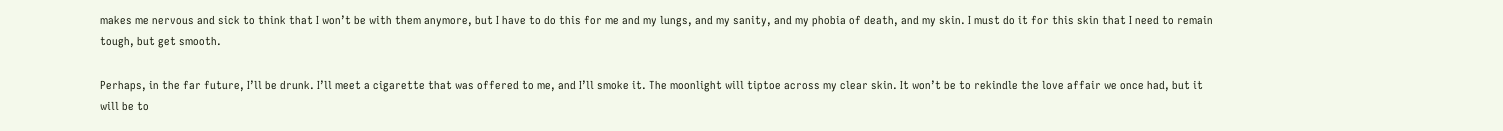makes me nervous and sick to think that I won’t be with them anymore, but I have to do this for me and my lungs, and my sanity, and my phobia of death, and my skin. I must do it for this skin that I need to remain tough, but get smooth.

Perhaps, in the far future, I’ll be drunk. I’ll meet a cigarette that was offered to me, and I’ll smoke it. The moonlight will tiptoe across my clear skin. It won’t be to rekindle the love affair we once had, but it will be to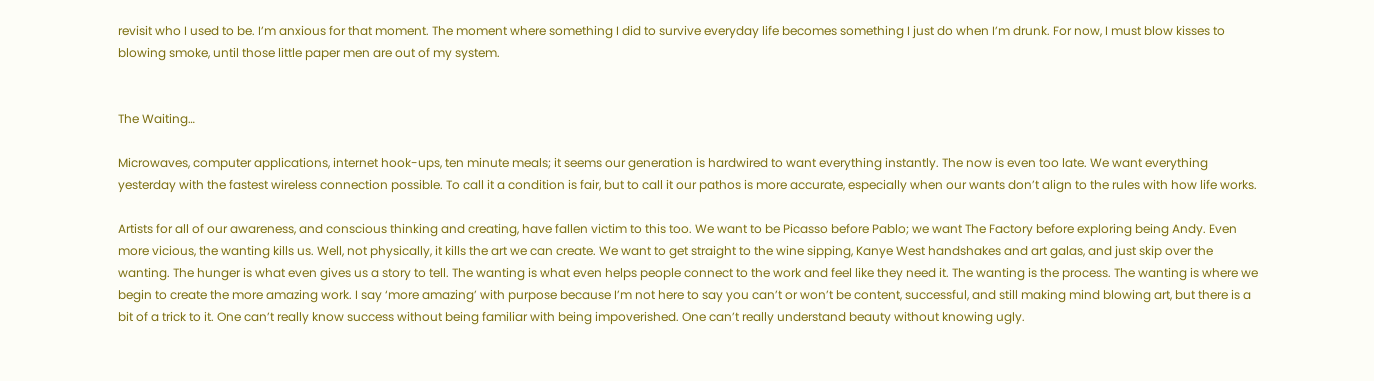revisit who I used to be. I’m anxious for that moment. The moment where something I did to survive everyday life becomes something I just do when I’m drunk. For now, I must blow kisses to blowing smoke, until those little paper men are out of my system.


The Waiting…

Microwaves, computer applications, internet hook-ups, ten minute meals; it seems our generation is hardwired to want everything instantly. The now is even too late. We want everything yesterday with the fastest wireless connection possible. To call it a condition is fair, but to call it our pathos is more accurate, especially when our wants don’t align to the rules with how life works.

Artists for all of our awareness, and conscious thinking and creating, have fallen victim to this too. We want to be Picasso before Pablo; we want The Factory before exploring being Andy. Even more vicious, the wanting kills us. Well, not physically, it kills the art we can create. We want to get straight to the wine sipping, Kanye West handshakes and art galas, and just skip over the wanting. The hunger is what even gives us a story to tell. The wanting is what even helps people connect to the work and feel like they need it. The wanting is the process. The wanting is where we begin to create the more amazing work. I say ‘more amazing’ with purpose because I’m not here to say you can’t or won’t be content, successful, and still making mind blowing art, but there is a bit of a trick to it. One can’t really know success without being familiar with being impoverished. One can’t really understand beauty without knowing ugly.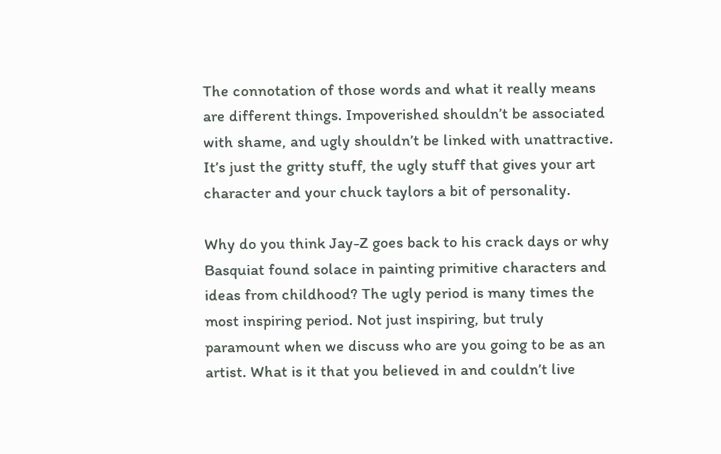The connotation of those words and what it really means are different things. Impoverished shouldn’t be associated with shame, and ugly shouldn’t be linked with unattractive. It’s just the gritty stuff, the ugly stuff that gives your art character and your chuck taylors a bit of personality.

Why do you think Jay-Z goes back to his crack days or why Basquiat found solace in painting primitive characters and ideas from childhood? The ugly period is many times the most inspiring period. Not just inspiring, but truly paramount when we discuss who are you going to be as an artist. What is it that you believed in and couldn’t live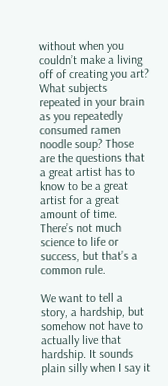without when you couldn’t make a living off of creating you art? What subjects repeated in your brain as you repeatedly consumed ramen noodle soup? Those are the questions that a great artist has to know to be a great artist for a great amount of time. There’s not much science to life or success, but that’s a common rule.

We want to tell a story, a hardship, but somehow not have to actually live that hardship. It sounds plain silly when I say it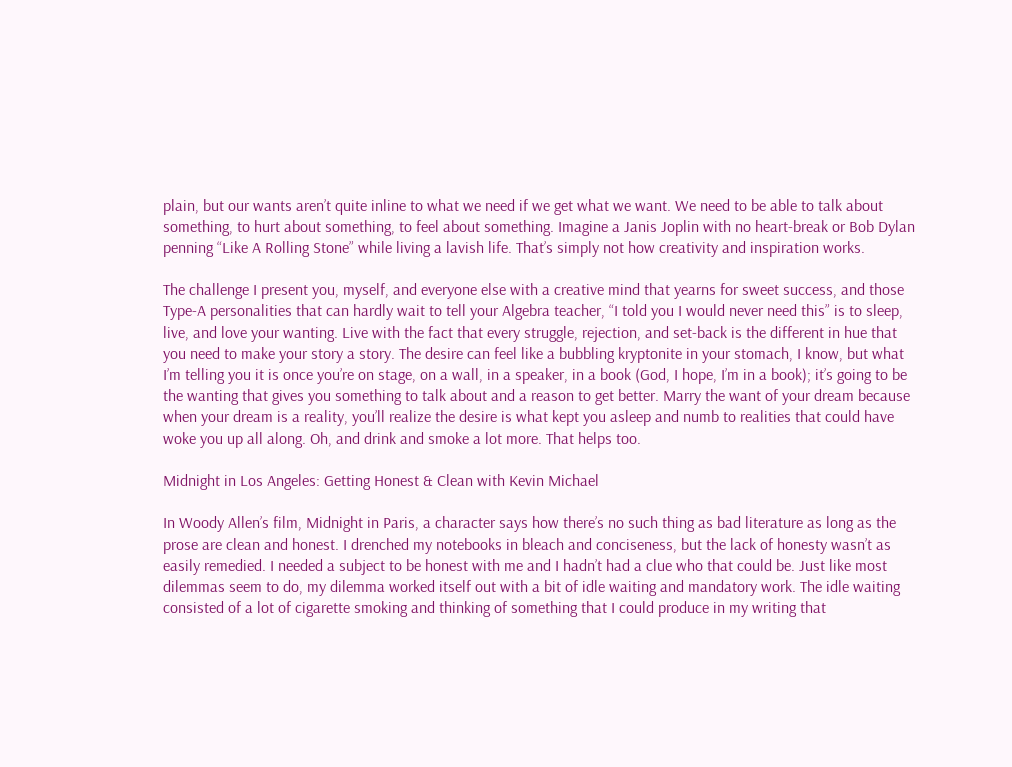plain, but our wants aren’t quite inline to what we need if we get what we want. We need to be able to talk about something, to hurt about something, to feel about something. Imagine a Janis Joplin with no heart-break or Bob Dylan penning “Like A Rolling Stone” while living a lavish life. That’s simply not how creativity and inspiration works.

The challenge I present you, myself, and everyone else with a creative mind that yearns for sweet success, and those Type-A personalities that can hardly wait to tell your Algebra teacher, “I told you I would never need this” is to sleep, live, and love your wanting. Live with the fact that every struggle, rejection, and set-back is the different in hue that you need to make your story a story. The desire can feel like a bubbling kryptonite in your stomach, I know, but what I’m telling you it is once you’re on stage, on a wall, in a speaker, in a book (God, I hope, I’m in a book); it’s going to be the wanting that gives you something to talk about and a reason to get better. Marry the want of your dream because when your dream is a reality, you’ll realize the desire is what kept you asleep and numb to realities that could have woke you up all along. Oh, and drink and smoke a lot more. That helps too.

Midnight in Los Angeles: Getting Honest & Clean with Kevin Michael

In Woody Allen’s film, Midnight in Paris, a character says how there’s no such thing as bad literature as long as the prose are clean and honest. I drenched my notebooks in bleach and conciseness, but the lack of honesty wasn’t as easily remedied. I needed a subject to be honest with me and I hadn’t had a clue who that could be. Just like most dilemmas seem to do, my dilemma worked itself out with a bit of idle waiting and mandatory work. The idle waiting consisted of a lot of cigarette smoking and thinking of something that I could produce in my writing that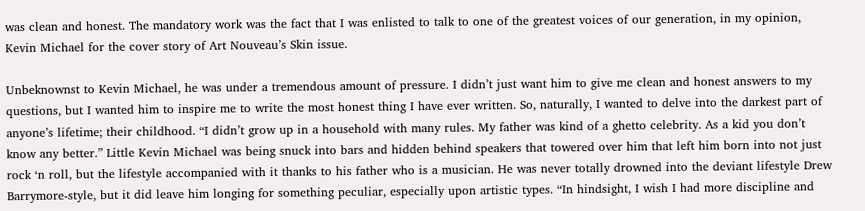was clean and honest. The mandatory work was the fact that I was enlisted to talk to one of the greatest voices of our generation, in my opinion, Kevin Michael for the cover story of Art Nouveau’s Skin issue.

Unbeknownst to Kevin Michael, he was under a tremendous amount of pressure. I didn’t just want him to give me clean and honest answers to my questions, but I wanted him to inspire me to write the most honest thing I have ever written. So, naturally, I wanted to delve into the darkest part of anyone’s lifetime; their childhood. “I didn’t grow up in a household with many rules. My father was kind of a ghetto celebrity. As a kid you don’t know any better.” Little Kevin Michael was being snuck into bars and hidden behind speakers that towered over him that left him born into not just rock ‘n roll, but the lifestyle accompanied with it thanks to his father who is a musician. He was never totally drowned into the deviant lifestyle Drew Barrymore-style, but it did leave him longing for something peculiar, especially upon artistic types. “In hindsight, I wish I had more discipline and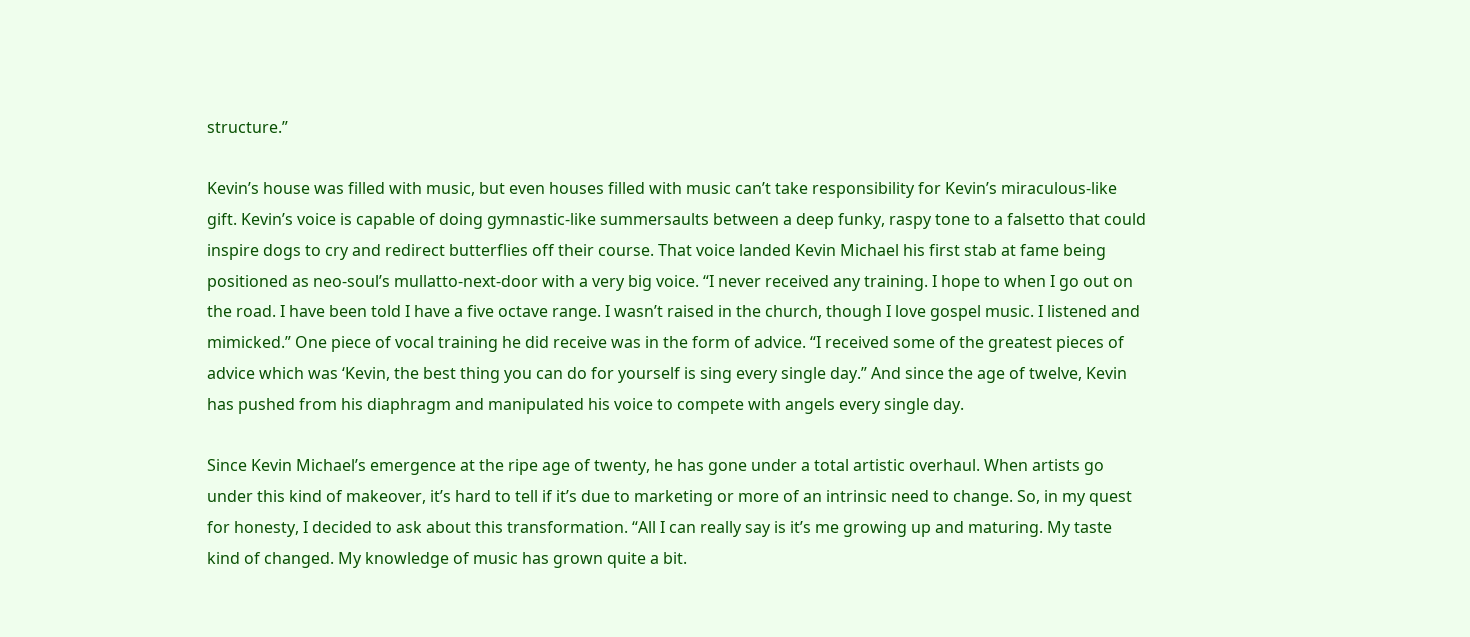structure.”

Kevin’s house was filled with music, but even houses filled with music can’t take responsibility for Kevin’s miraculous-like gift. Kevin’s voice is capable of doing gymnastic-like summersaults between a deep funky, raspy tone to a falsetto that could inspire dogs to cry and redirect butterflies off their course. That voice landed Kevin Michael his first stab at fame being positioned as neo-soul’s mullatto-next-door with a very big voice. “I never received any training. I hope to when I go out on the road. I have been told I have a five octave range. I wasn’t raised in the church, though I love gospel music. I listened and mimicked.” One piece of vocal training he did receive was in the form of advice. “I received some of the greatest pieces of advice which was ‘Kevin, the best thing you can do for yourself is sing every single day.” And since the age of twelve, Kevin has pushed from his diaphragm and manipulated his voice to compete with angels every single day.

Since Kevin Michael’s emergence at the ripe age of twenty, he has gone under a total artistic overhaul. When artists go under this kind of makeover, it’s hard to tell if it’s due to marketing or more of an intrinsic need to change. So, in my quest for honesty, I decided to ask about this transformation. “All I can really say is it’s me growing up and maturing. My taste kind of changed. My knowledge of music has grown quite a bit.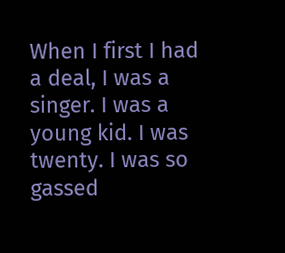When I first I had a deal, I was a singer. I was a young kid. I was twenty. I was so gassed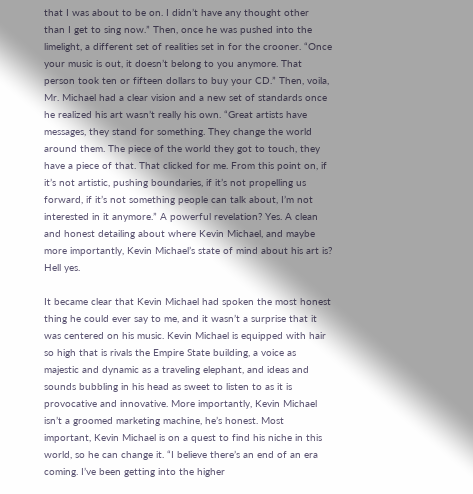that I was about to be on. I didn’t have any thought other than I get to sing now.” Then, once he was pushed into the limelight, a different set of realities set in for the crooner. “Once your music is out, it doesn’t belong to you anymore. That person took ten or fifteen dollars to buy your CD.” Then, voila, Mr. Michael had a clear vision and a new set of standards once he realized his art wasn’t really his own. “Great artists have messages, they stand for something. They change the world around them. The piece of the world they got to touch, they have a piece of that. That clicked for me. From this point on, if it’s not artistic, pushing boundaries, if it’s not propelling us forward, if it’s not something people can talk about, I’m not interested in it anymore.” A powerful revelation? Yes. A clean and honest detailing about where Kevin Michael, and maybe more importantly, Kevin Michael’s state of mind about his art is? Hell yes.

It became clear that Kevin Michael had spoken the most honest thing he could ever say to me, and it wasn’t a surprise that it was centered on his music. Kevin Michael is equipped with hair so high that is rivals the Empire State building, a voice as majestic and dynamic as a traveling elephant, and ideas and sounds bubbling in his head as sweet to listen to as it is provocative and innovative. More importantly, Kevin Michael isn’t a groomed marketing machine, he’s honest. Most important, Kevin Michael is on a quest to find his niche in this world, so he can change it. “I believe there’s an end of an era coming. I’ve been getting into the higher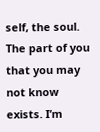self, the soul. The part of you that you may not know exists. I’m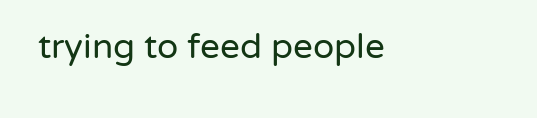trying to feed people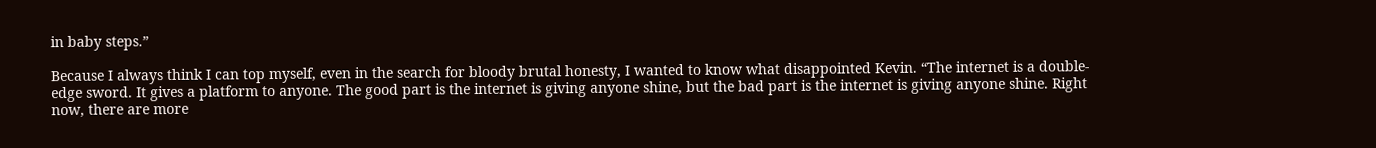in baby steps.”

Because I always think I can top myself, even in the search for bloody brutal honesty, I wanted to know what disappointed Kevin. “The internet is a double-edge sword. It gives a platform to anyone. The good part is the internet is giving anyone shine, but the bad part is the internet is giving anyone shine. Right now, there are more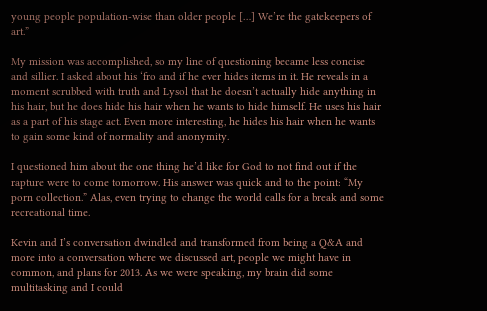young people population-wise than older people […] We’re the gatekeepers of art.”

My mission was accomplished, so my line of questioning became less concise and sillier. I asked about his ‘fro and if he ever hides items in it. He reveals in a moment scrubbed with truth and Lysol that he doesn’t actually hide anything in his hair, but he does hide his hair when he wants to hide himself. He uses his hair as a part of his stage act. Even more interesting, he hides his hair when he wants to gain some kind of normality and anonymity.

I questioned him about the one thing he’d like for God to not find out if the rapture were to come tomorrow. His answer was quick and to the point: “My porn collection.” Alas, even trying to change the world calls for a break and some recreational time.

Kevin and I’s conversation dwindled and transformed from being a Q&A and more into a conversation where we discussed art, people we might have in common, and plans for 2013. As we were speaking, my brain did some multitasking and I could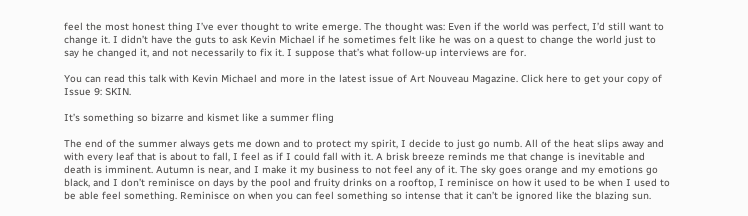feel the most honest thing I’ve ever thought to write emerge. The thought was: Even if the world was perfect, I’d still want to change it. I didn’t have the guts to ask Kevin Michael if he sometimes felt like he was on a quest to change the world just to say he changed it, and not necessarily to fix it. I suppose that’s what follow-up interviews are for.

You can read this talk with Kevin Michael and more in the latest issue of Art Nouveau Magazine. Click here to get your copy of Issue 9: SKIN.

It’s something so bizarre and kismet like a summer fling

The end of the summer always gets me down and to protect my spirit, I decide to just go numb. All of the heat slips away and with every leaf that is about to fall, I feel as if I could fall with it. A brisk breeze reminds me that change is inevitable and death is imminent. Autumn is near, and I make it my business to not feel any of it. The sky goes orange and my emotions go black, and I don’t reminisce on days by the pool and fruity drinks on a rooftop, I reminisce on how it used to be when I used to be able feel something. Reminisce on when you can feel something so intense that it can’t be ignored like the blazing sun.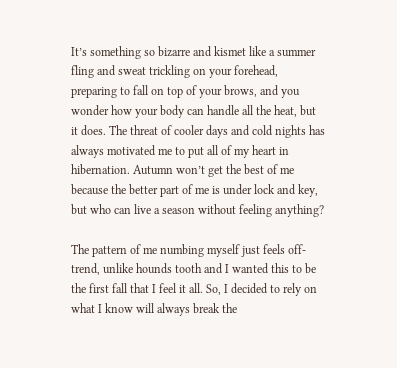It’s something so bizarre and kismet like a summer fling and sweat trickling on your forehead, preparing to fall on top of your brows, and you wonder how your body can handle all the heat, but it does. The threat of cooler days and cold nights has always motivated me to put all of my heart in hibernation. Autumn won’t get the best of me because the better part of me is under lock and key, but who can live a season without feeling anything?

The pattern of me numbing myself just feels off-trend, unlike hounds tooth and I wanted this to be the first fall that I feel it all. So, I decided to rely on what I know will always break the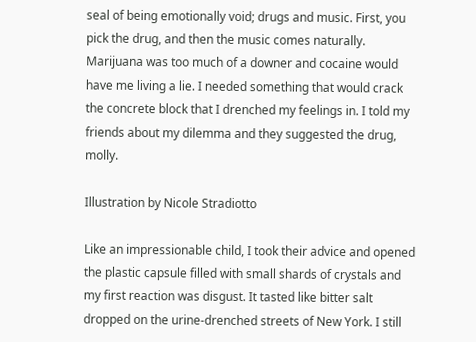seal of being emotionally void; drugs and music. First, you pick the drug, and then the music comes naturally. Marijuana was too much of a downer and cocaine would have me living a lie. I needed something that would crack the concrete block that I drenched my feelings in. I told my friends about my dilemma and they suggested the drug, molly.

Illustration by Nicole Stradiotto

Like an impressionable child, I took their advice and opened the plastic capsule filled with small shards of crystals and my first reaction was disgust. It tasted like bitter salt dropped on the urine-drenched streets of New York. I still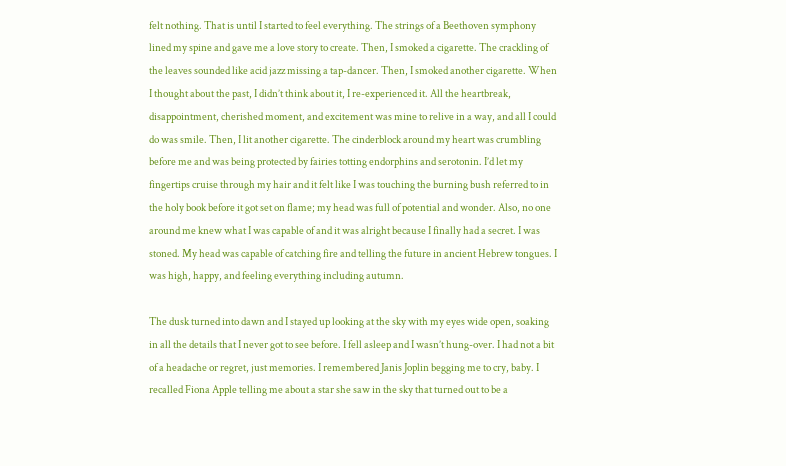felt nothing. That is until I started to feel everything. The strings of a Beethoven symphony lined my spine and gave me a love story to create. Then, I smoked a cigarette. The crackling of the leaves sounded like acid jazz missing a tap-dancer. Then, I smoked another cigarette. When I thought about the past, I didn’t think about it, I re-experienced it. All the heartbreak, disappointment, cherished moment, and excitement was mine to relive in a way, and all I could do was smile. Then, I lit another cigarette. The cinderblock around my heart was crumbling before me and was being protected by fairies totting endorphins and serotonin. I’d let my fingertips cruise through my hair and it felt like I was touching the burning bush referred to in the holy book before it got set on flame; my head was full of potential and wonder. Also, no one around me knew what I was capable of and it was alright because I finally had a secret. I was stoned. My head was capable of catching fire and telling the future in ancient Hebrew tongues. I was high, happy, and feeling everything including autumn.

The dusk turned into dawn and I stayed up looking at the sky with my eyes wide open, soaking in all the details that I never got to see before. I fell asleep and I wasn’t hung-over. I had not a bit of a headache or regret, just memories. I remembered Janis Joplin begging me to cry, baby. I recalled Fiona Apple telling me about a star she saw in the sky that turned out to be a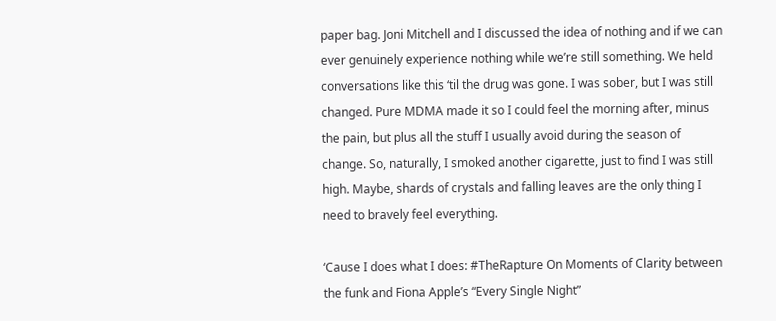paper bag. Joni Mitchell and I discussed the idea of nothing and if we can ever genuinely experience nothing while we’re still something. We held conversations like this ‘til the drug was gone. I was sober, but I was still changed. Pure MDMA made it so I could feel the morning after, minus the pain, but plus all the stuff I usually avoid during the season of change. So, naturally, I smoked another cigarette, just to find I was still high. Maybe, shards of crystals and falling leaves are the only thing I need to bravely feel everything.

‘Cause I does what I does: #TheRapture On Moments of Clarity between the funk and Fiona Apple’s “Every Single Night”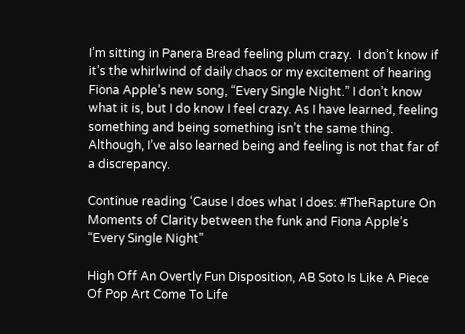I’m sitting in Panera Bread feeling plum crazy.  I don’t know if it’s the whirlwind of daily chaos or my excitement of hearing Fiona Apple’s new song, “Every Single Night.” I don’t know what it is, but I do know I feel crazy. As I have learned, feeling something and being something isn’t the same thing. Although, I’ve also learned being and feeling is not that far of a discrepancy.

Continue reading ‘Cause I does what I does: #TheRapture On Moments of Clarity between the funk and Fiona Apple’s “Every Single Night”

High Off An Overtly Fun Disposition, AB Soto Is Like A Piece Of Pop Art Come To Life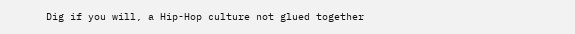Dig if you will, a Hip-Hop culture not glued together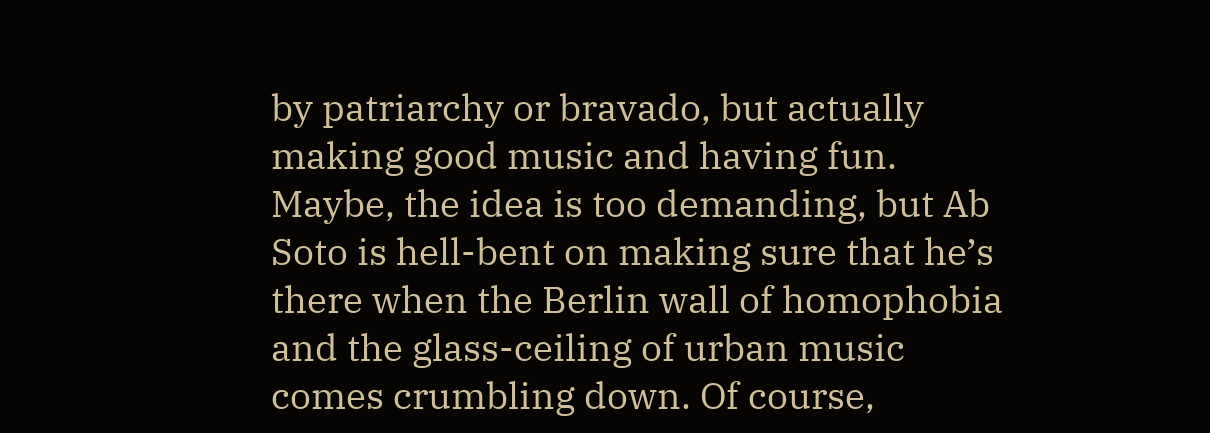by patriarchy or bravado, but actually making good music and having fun. Maybe, the idea is too demanding, but Ab Soto is hell-bent on making sure that he’s there when the Berlin wall of homophobia and the glass-ceiling of urban music comes crumbling down. Of course,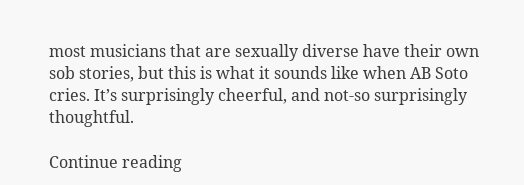most musicians that are sexually diverse have their own sob stories, but this is what it sounds like when AB Soto cries. It’s surprisingly cheerful, and not-so surprisingly thoughtful.

Continue reading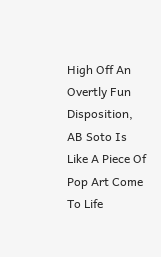High Off An Overtly Fun Disposition, AB Soto Is Like A Piece Of Pop Art Come To Life